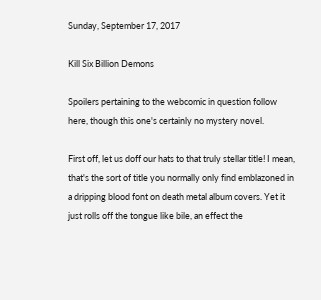Sunday, September 17, 2017

Kill Six Billion Demons

Spoilers pertaining to the webcomic in question follow here, though this one's certainly no mystery novel.

First off, let us doff our hats to that truly stellar title! I mean, that's the sort of title you normally only find emblazoned in a dripping blood font on death metal album covers. Yet it just rolls off the tongue like bile, an effect the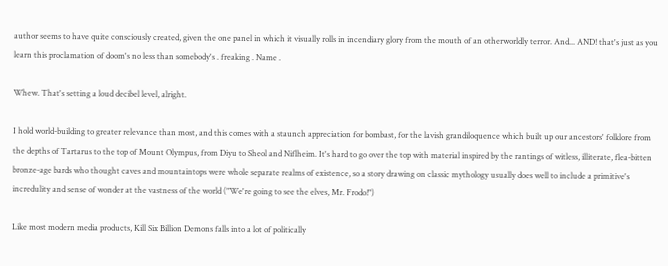author seems to have quite consciously created, given the one panel in which it visually rolls in incendiary glory from the mouth of an otherworldly terror. And... AND! that's just as you learn this proclamation of doom's no less than somebody's . freaking . Name .

Whew. That's setting a loud decibel level, alright.

I hold world-building to greater relevance than most, and this comes with a staunch appreciation for bombast, for the lavish grandiloquence which built up our ancestors' folklore from the depths of Tartarus to the top of Mount Olympus, from Diyu to Sheol and Niflheim. It's hard to go over the top with material inspired by the rantings of witless, illiterate, flea-bitten bronze-age bards who thought caves and mountaintops were whole separate realms of existence, so a story drawing on classic mythology usually does well to include a primitive's incredulity and sense of wonder at the vastness of the world ("We're going to see the elves, Mr. Frodo!")

Like most modern media products, Kill Six Billion Demons falls into a lot of politically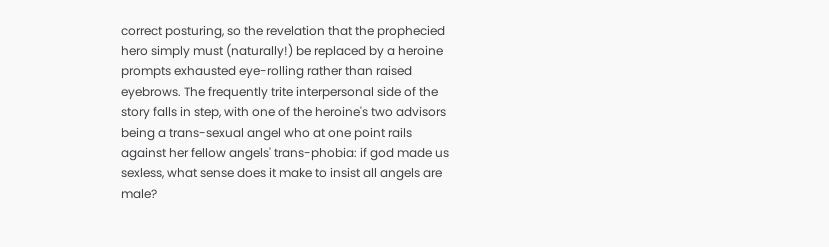correct posturing, so the revelation that the prophecied hero simply must (naturally!) be replaced by a heroine prompts exhausted eye-rolling rather than raised eyebrows. The frequently trite interpersonal side of the story falls in step, with one of the heroine's two advisors being a trans-sexual angel who at one point rails against her fellow angels' trans-phobia: if god made us sexless, what sense does it make to insist all angels are male?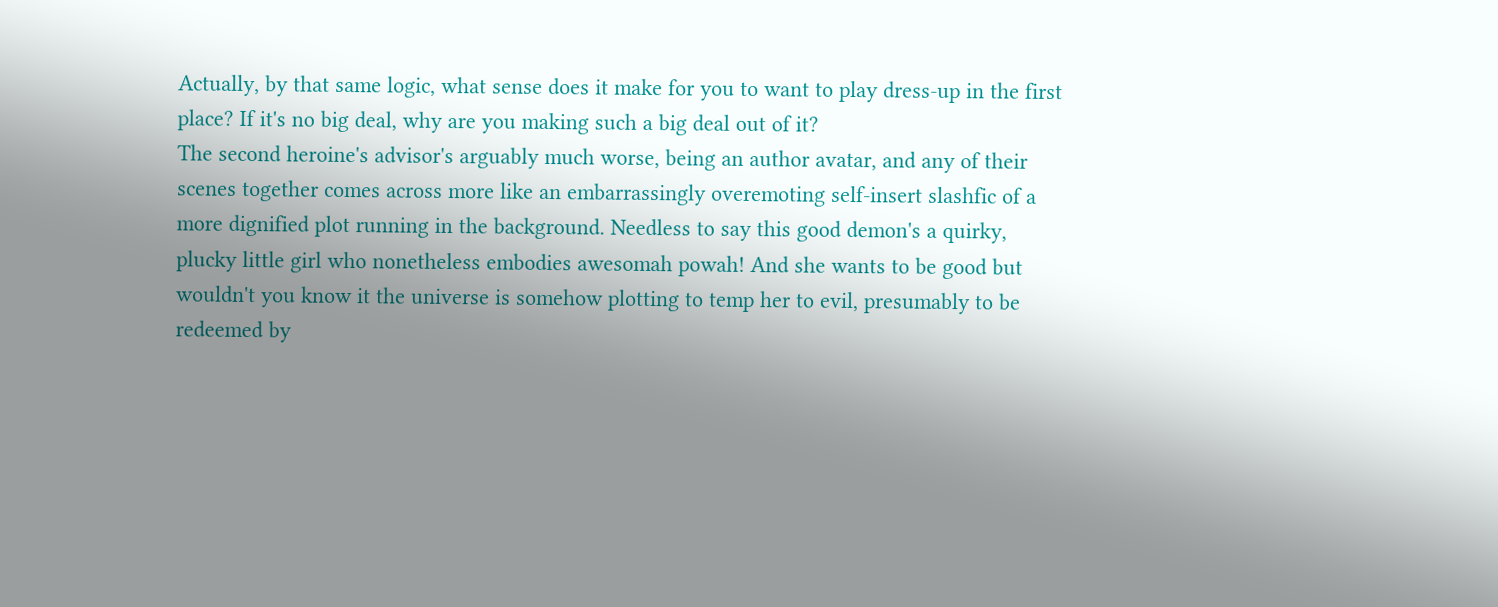Actually, by that same logic, what sense does it make for you to want to play dress-up in the first place? If it's no big deal, why are you making such a big deal out of it?
The second heroine's advisor's arguably much worse, being an author avatar, and any of their scenes together comes across more like an embarrassingly overemoting self-insert slashfic of a more dignified plot running in the background. Needless to say this good demon's a quirky, plucky little girl who nonetheless embodies awesomah powah! And she wants to be good but wouldn't you know it the universe is somehow plotting to temp her to evil, presumably to be redeemed by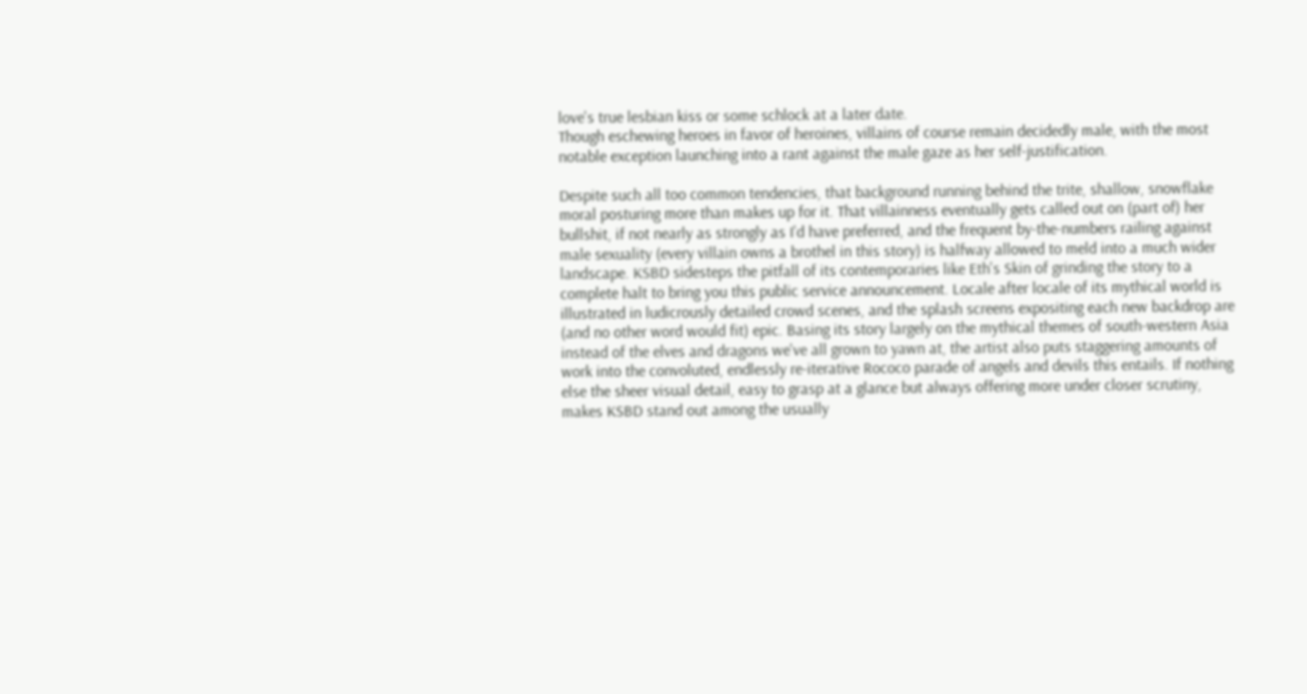love's true lesbian kiss or some schlock at a later date.
Though eschewing heroes in favor of heroines, villains of course remain decidedly male, with the most notable exception launching into a rant against the male gaze as her self-justification.

Despite such all too common tendencies, that background running behind the trite, shallow, snowflake moral posturing more than makes up for it. That villainness eventually gets called out on (part of) her bullshit, if not nearly as strongly as I'd have preferred, and the frequent by-the-numbers railing against male sexuality (every villain owns a brothel in this story) is halfway allowed to meld into a much wider landscape. KSBD sidesteps the pitfall of its contemporaries like Eth's Skin of grinding the story to a complete halt to bring you this public service announcement. Locale after locale of its mythical world is illustrated in ludicrously detailed crowd scenes, and the splash screens expositing each new backdrop are (and no other word would fit) epic. Basing its story largely on the mythical themes of south-western Asia instead of the elves and dragons we've all grown to yawn at, the artist also puts staggering amounts of work into the convoluted, endlessly re-iterative Rococo parade of angels and devils this entails. If nothing else the sheer visual detail, easy to grasp at a glance but always offering more under closer scrutiny, makes KSBD stand out among the usually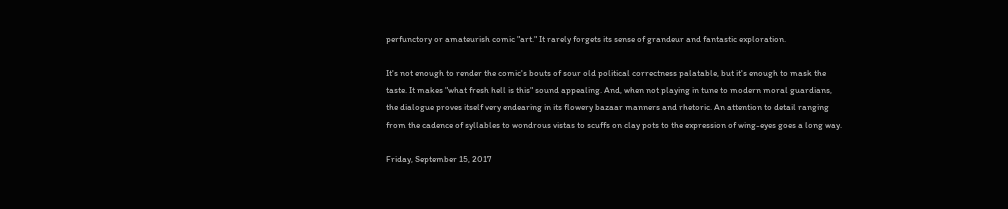perfunctory or amateurish comic "art." It rarely forgets its sense of grandeur and fantastic exploration.

It's not enough to render the comic's bouts of sour old political correctness palatable, but it's enough to mask the taste. It makes "what fresh hell is this" sound appealing. And, when not playing in tune to modern moral guardians, the dialogue proves itself very endearing in its flowery bazaar manners and rhetoric. An attention to detail ranging from the cadence of syllables to wondrous vistas to scuffs on clay pots to the expression of wing-eyes goes a long way.

Friday, September 15, 2017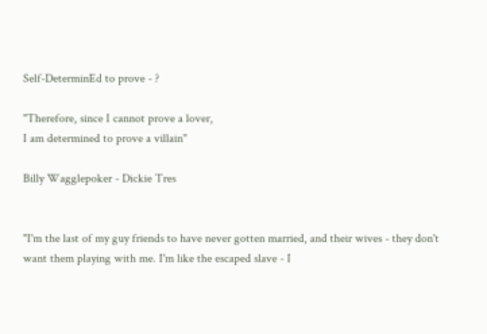Self-DeterminEd to prove - ?

"Therefore, since I cannot prove a lover,
I am determined to prove a villain"

Billy Wagglepoker - Dickie Tres


"I'm the last of my guy friends to have never gotten married, and their wives - they don't want them playing with me. I'm like the escaped slave - I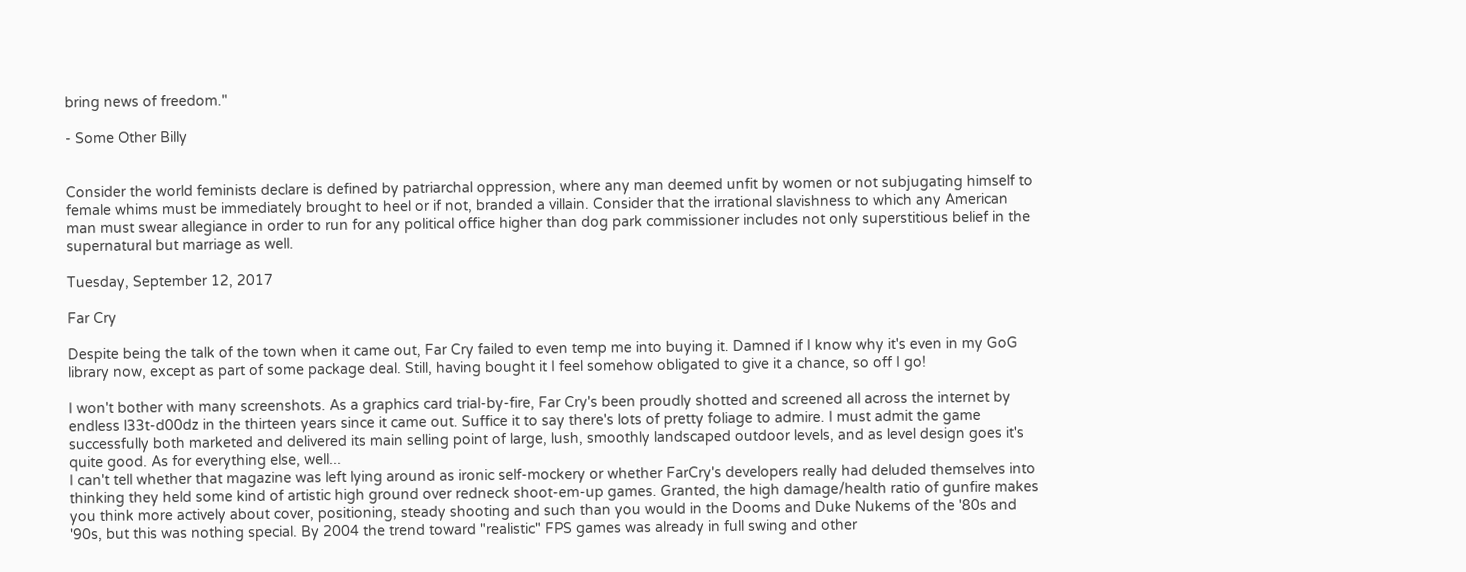bring news of freedom."

- Some Other Billy


Consider the world feminists declare is defined by patriarchal oppression, where any man deemed unfit by women or not subjugating himself to female whims must be immediately brought to heel or if not, branded a villain. Consider that the irrational slavishness to which any American man must swear allegiance in order to run for any political office higher than dog park commissioner includes not only superstitious belief in the supernatural but marriage as well.

Tuesday, September 12, 2017

Far Cry

Despite being the talk of the town when it came out, Far Cry failed to even temp me into buying it. Damned if I know why it's even in my GoG library now, except as part of some package deal. Still, having bought it I feel somehow obligated to give it a chance, so off I go!

I won't bother with many screenshots. As a graphics card trial-by-fire, Far Cry's been proudly shotted and screened all across the internet by endless l33t-d00dz in the thirteen years since it came out. Suffice it to say there's lots of pretty foliage to admire. I must admit the game successfully both marketed and delivered its main selling point of large, lush, smoothly landscaped outdoor levels, and as level design goes it's quite good. As for everything else, well...
I can't tell whether that magazine was left lying around as ironic self-mockery or whether FarCry's developers really had deluded themselves into thinking they held some kind of artistic high ground over redneck shoot-em-up games. Granted, the high damage/health ratio of gunfire makes you think more actively about cover, positioning, steady shooting and such than you would in the Dooms and Duke Nukems of the '80s and '90s, but this was nothing special. By 2004 the trend toward "realistic" FPS games was already in full swing and other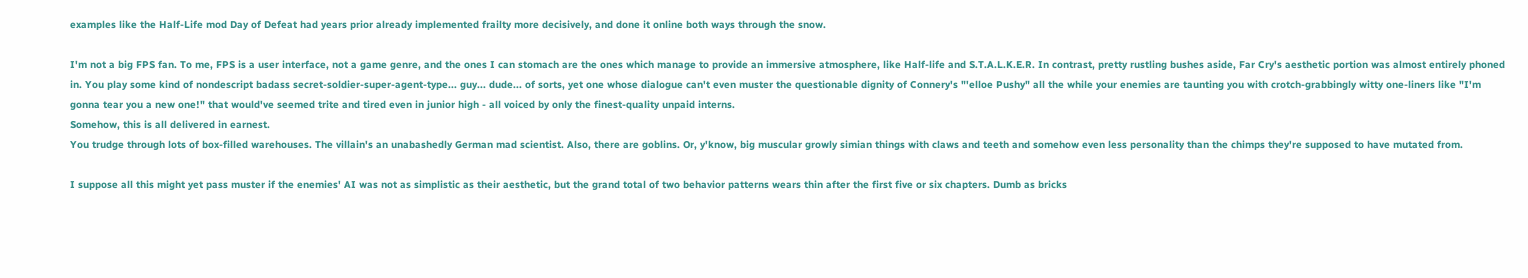examples like the Half-Life mod Day of Defeat had years prior already implemented frailty more decisively, and done it online both ways through the snow.

I'm not a big FPS fan. To me, FPS is a user interface, not a game genre, and the ones I can stomach are the ones which manage to provide an immersive atmosphere, like Half-life and S.T.A.L.K.E.R. In contrast, pretty rustling bushes aside, Far Cry's aesthetic portion was almost entirely phoned in. You play some kind of nondescript badass secret-soldier-super-agent-type... guy... dude... of sorts, yet one whose dialogue can't even muster the questionable dignity of Connery's "'elloe Pushy" all the while your enemies are taunting you with crotch-grabbingly witty one-liners like "I'm gonna tear you a new one!" that would've seemed trite and tired even in junior high - all voiced by only the finest-quality unpaid interns.
Somehow, this is all delivered in earnest.
You trudge through lots of box-filled warehouses. The villain's an unabashedly German mad scientist. Also, there are goblins. Or, y'know, big muscular growly simian things with claws and teeth and somehow even less personality than the chimps they're supposed to have mutated from.

I suppose all this might yet pass muster if the enemies' AI was not as simplistic as their aesthetic, but the grand total of two behavior patterns wears thin after the first five or six chapters. Dumb as bricks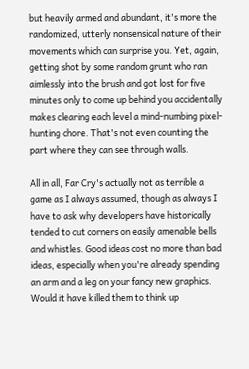but heavily armed and abundant, it's more the randomized, utterly nonsensical nature of their movements which can surprise you. Yet, again, getting shot by some random grunt who ran aimlessly into the brush and got lost for five minutes only to come up behind you accidentally makes clearing each level a mind-numbing pixel-hunting chore. That's not even counting the part where they can see through walls.

All in all, Far Cry's actually not as terrible a game as I always assumed, though as always I have to ask why developers have historically tended to cut corners on easily amenable bells and whistles. Good ideas cost no more than bad ideas, especially when you're already spending an arm and a leg on your fancy new graphics. Would it have killed them to think up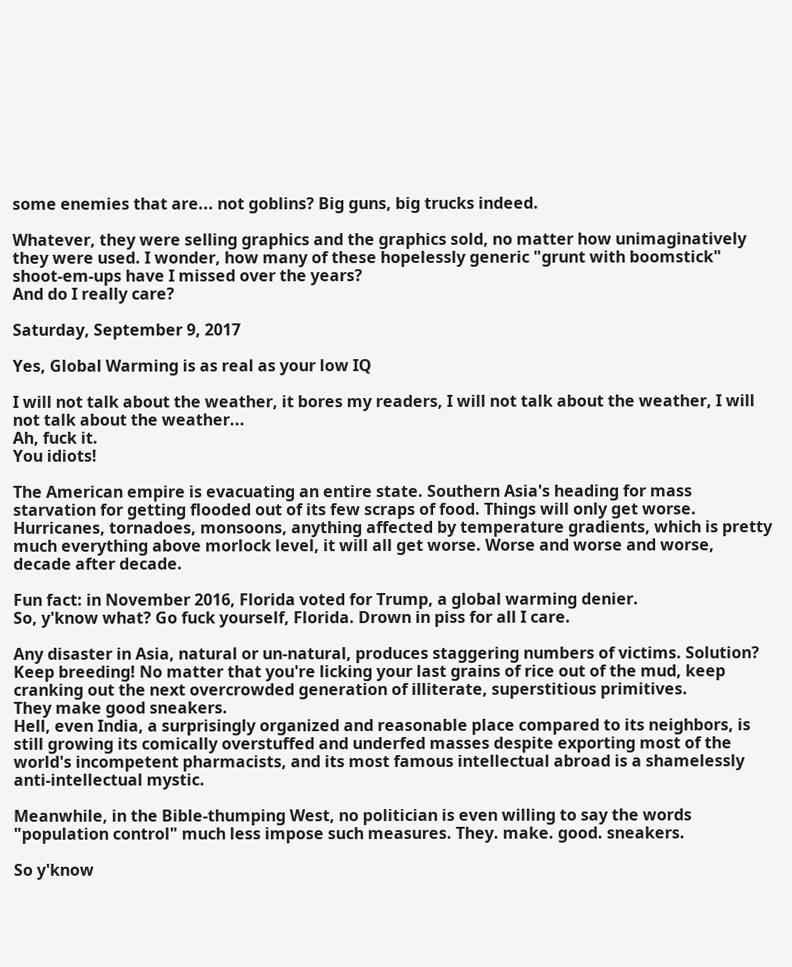some enemies that are... not goblins? Big guns, big trucks indeed.

Whatever, they were selling graphics and the graphics sold, no matter how unimaginatively they were used. I wonder, how many of these hopelessly generic "grunt with boomstick" shoot-em-ups have I missed over the years?
And do I really care?

Saturday, September 9, 2017

Yes, Global Warming is as real as your low IQ

I will not talk about the weather, it bores my readers, I will not talk about the weather, I will not talk about the weather...
Ah, fuck it.
You idiots!

The American empire is evacuating an entire state. Southern Asia's heading for mass starvation for getting flooded out of its few scraps of food. Things will only get worse. Hurricanes, tornadoes, monsoons, anything affected by temperature gradients, which is pretty much everything above morlock level, it will all get worse. Worse and worse and worse, decade after decade.

Fun fact: in November 2016, Florida voted for Trump, a global warming denier.
So, y'know what? Go fuck yourself, Florida. Drown in piss for all I care.

Any disaster in Asia, natural or un-natural, produces staggering numbers of victims. Solution? Keep breeding! No matter that you're licking your last grains of rice out of the mud, keep cranking out the next overcrowded generation of illiterate, superstitious primitives.
They make good sneakers.
Hell, even India, a surprisingly organized and reasonable place compared to its neighbors, is still growing its comically overstuffed and underfed masses despite exporting most of the world's incompetent pharmacists, and its most famous intellectual abroad is a shamelessly anti-intellectual mystic.

Meanwhile, in the Bible-thumping West, no politician is even willing to say the words "population control" much less impose such measures. They. make. good. sneakers.

So y'know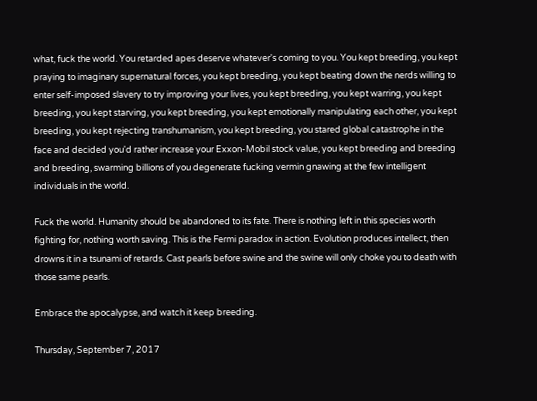what, fuck the world. You retarded apes deserve whatever's coming to you. You kept breeding, you kept praying to imaginary supernatural forces, you kept breeding, you kept beating down the nerds willing to enter self-imposed slavery to try improving your lives, you kept breeding, you kept warring, you kept breeding, you kept starving, you kept breeding, you kept emotionally manipulating each other, you kept breeding, you kept rejecting transhumanism, you kept breeding, you stared global catastrophe in the face and decided you'd rather increase your Exxon-Mobil stock value, you kept breeding and breeding and breeding, swarming billions of you degenerate fucking vermin gnawing at the few intelligent individuals in the world.

Fuck the world. Humanity should be abandoned to its fate. There is nothing left in this species worth fighting for, nothing worth saving. This is the Fermi paradox in action. Evolution produces intellect, then drowns it in a tsunami of retards. Cast pearls before swine and the swine will only choke you to death with those same pearls.

Embrace the apocalypse, and watch it keep breeding.

Thursday, September 7, 2017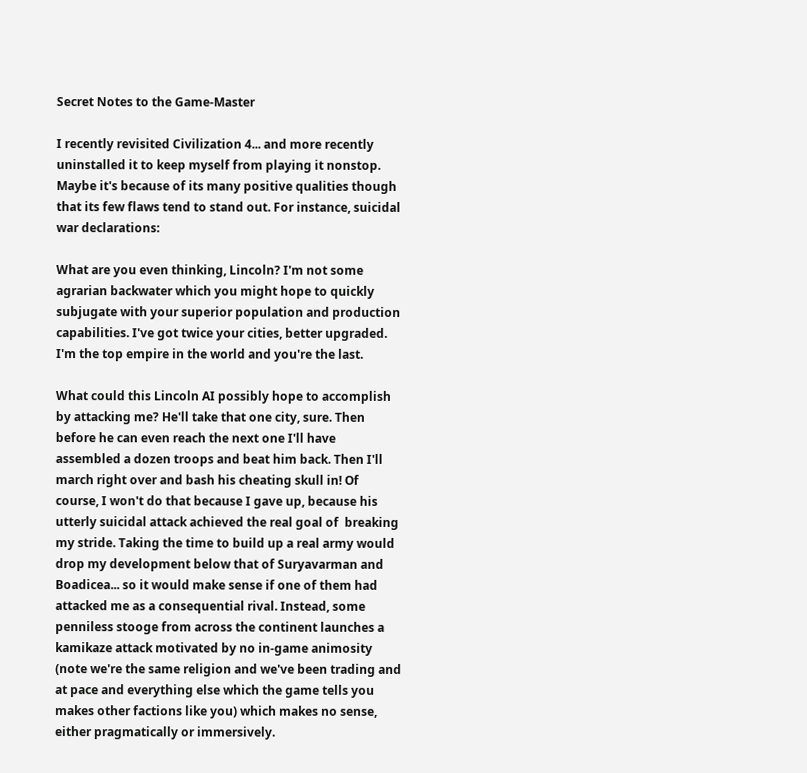Secret Notes to the Game-Master

I recently revisited Civilization 4... and more recently uninstalled it to keep myself from playing it nonstop. Maybe it's because of its many positive qualities though that its few flaws tend to stand out. For instance, suicidal war declarations:

What are you even thinking, Lincoln? I'm not some agrarian backwater which you might hope to quickly subjugate with your superior population and production capabilities. I've got twice your cities, better upgraded. I'm the top empire in the world and you're the last.

What could this Lincoln AI possibly hope to accomplish by attacking me? He'll take that one city, sure. Then before he can even reach the next one I'll have assembled a dozen troops and beat him back. Then I'll march right over and bash his cheating skull in! Of course, I won't do that because I gave up, because his utterly suicidal attack achieved the real goal of  breaking my stride. Taking the time to build up a real army would drop my development below that of Suryavarman and Boadicea... so it would make sense if one of them had attacked me as a consequential rival. Instead, some penniless stooge from across the continent launches a kamikaze attack motivated by no in-game animosity (note we're the same religion and we've been trading and at pace and everything else which the game tells you makes other factions like you) which makes no sense, either pragmatically or immersively.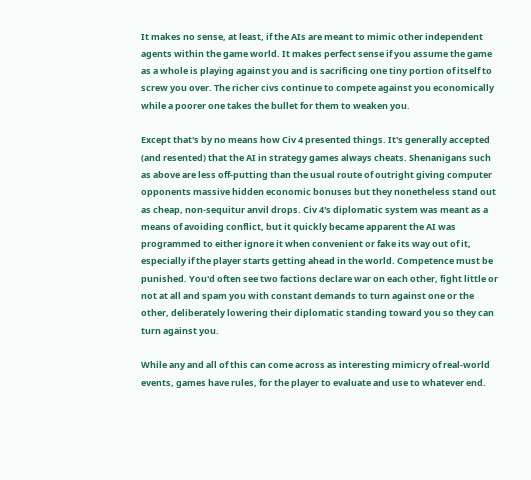It makes no sense, at least, if the AIs are meant to mimic other independent agents within the game world. It makes perfect sense if you assume the game as a whole is playing against you and is sacrificing one tiny portion of itself to screw you over. The richer civs continue to compete against you economically while a poorer one takes the bullet for them to weaken you.

Except that's by no means how Civ 4 presented things. It's generally accepted (and resented) that the AI in strategy games always cheats. Shenanigans such as above are less off-putting than the usual route of outright giving computer opponents massive hidden economic bonuses but they nonetheless stand out as cheap, non-sequitur anvil drops. Civ 4's diplomatic system was meant as a means of avoiding conflict, but it quickly became apparent the AI was programmed to either ignore it when convenient or fake its way out of it, especially if the player starts getting ahead in the world. Competence must be punished. You'd often see two factions declare war on each other, fight little or not at all and spam you with constant demands to turn against one or the other, deliberately lowering their diplomatic standing toward you so they can turn against you.

While any and all of this can come across as interesting mimicry of real-world events, games have rules, for the player to evaluate and use to whatever end.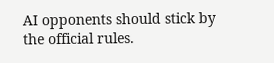AI opponents should stick by the official rules.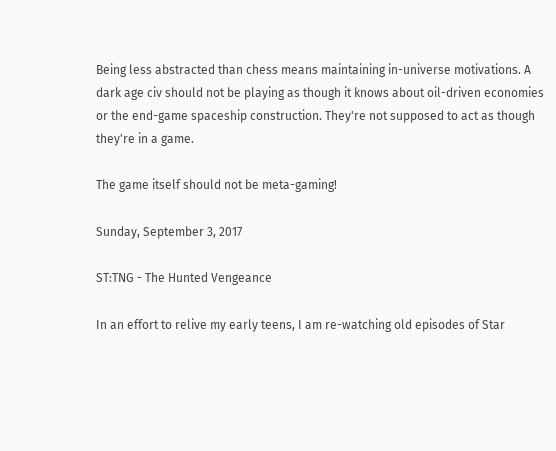Being less abstracted than chess means maintaining in-universe motivations. A dark age civ should not be playing as though it knows about oil-driven economies or the end-game spaceship construction. They're not supposed to act as though they're in a game.

The game itself should not be meta-gaming!

Sunday, September 3, 2017

ST:TNG - The Hunted Vengeance

In an effort to relive my early teens, I am re-watching old episodes of Star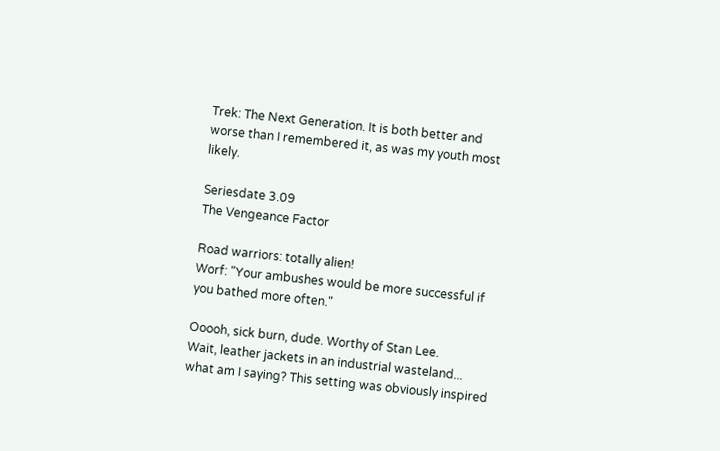Trek: The Next Generation. It is both better and worse than I remembered it, as was my youth most likely.

Seriesdate 3.09
The Vengeance Factor

Road warriors: totally alien!
Worf: "Your ambushes would be more successful if you bathed more often."

Ooooh, sick burn, dude. Worthy of Stan Lee.
Wait, leather jackets in an industrial wasteland... what am I saying? This setting was obviously inspired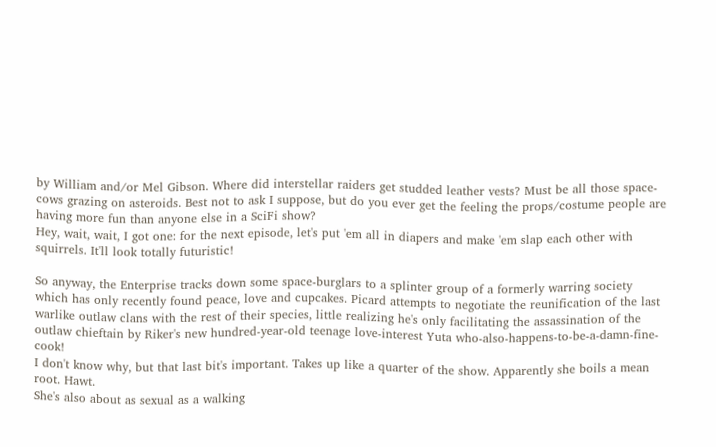by William and/or Mel Gibson. Where did interstellar raiders get studded leather vests? Must be all those space-cows grazing on asteroids. Best not to ask I suppose, but do you ever get the feeling the props/costume people are having more fun than anyone else in a SciFi show?
Hey, wait, wait, I got one: for the next episode, let's put 'em all in diapers and make 'em slap each other with squirrels. It'll look totally futuristic!

So anyway, the Enterprise tracks down some space-burglars to a splinter group of a formerly warring society which has only recently found peace, love and cupcakes. Picard attempts to negotiate the reunification of the last warlike outlaw clans with the rest of their species, little realizing he's only facilitating the assassination of the outlaw chieftain by Riker's new hundred-year-old teenage love-interest Yuta who-also-happens-to-be-a-damn-fine-cook!
I don't know why, but that last bit's important. Takes up like a quarter of the show. Apparently she boils a mean root. Hawt.
She's also about as sexual as a walking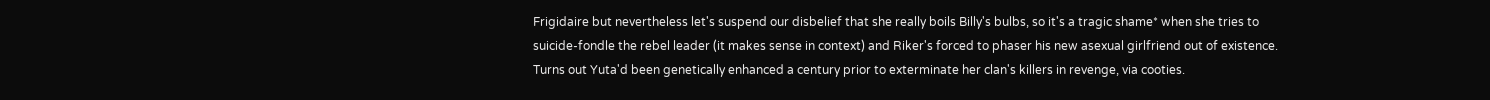Frigidaire but nevertheless let's suspend our disbelief that she really boils Billy's bulbs, so it's a tragic shame* when she tries to suicide-fondle the rebel leader (it makes sense in context) and Riker's forced to phaser his new asexual girlfriend out of existence. Turns out Yuta'd been genetically enhanced a century prior to exterminate her clan's killers in revenge, via cooties.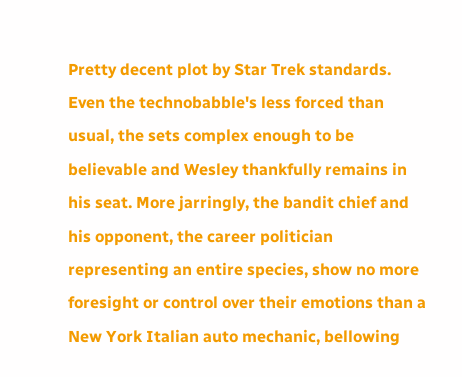Pretty decent plot by Star Trek standards. Even the technobabble's less forced than usual, the sets complex enough to be believable and Wesley thankfully remains in his seat. More jarringly, the bandit chief and his opponent, the career politician representing an entire species, show no more foresight or control over their emotions than a New York Italian auto mechanic, bellowing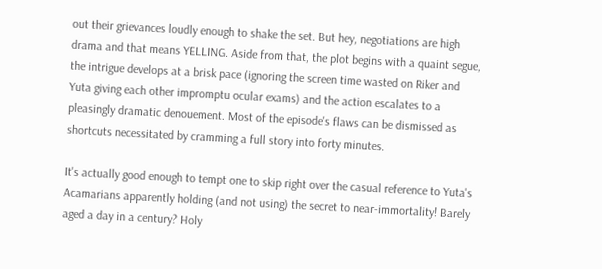out their grievances loudly enough to shake the set. But hey, negotiations are high drama and that means YELLING. Aside from that, the plot begins with a quaint segue, the intrigue develops at a brisk pace (ignoring the screen time wasted on Riker and Yuta giving each other impromptu ocular exams) and the action escalates to a pleasingly dramatic denouement. Most of the episode's flaws can be dismissed as shortcuts necessitated by cramming a full story into forty minutes.

It's actually good enough to tempt one to skip right over the casual reference to Yuta's Acamarians apparently holding (and not using) the secret to near-immortality! Barely aged a day in a century? Holy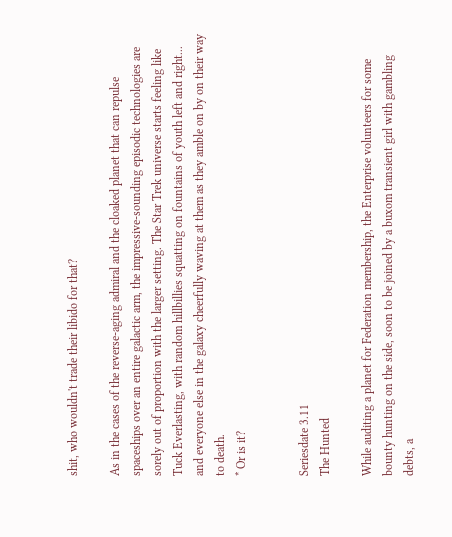shit, who wouldn't trade their libido for that?

As in the cases of the reverse-aging admiral and the cloaked planet that can repulse spaceships over an entire galactic arm, the impressive-sounding episodic technologies are sorely out of proportion with the larger setting. The Star Trek universe starts feeling like Tuck Everlasting, with random hillbillies squatting on fountains of youth left and right... and everyone else in the galaxy cheerfully waving at them as they amble on by on their way to death.
* Or is it?


Seriesdate 3.11
The Hunted

While auditing a planet for Federation membership, the Enterprise volunteers for some bounty hunting on the side, soon to be joined by a buxom transient girl with gambling debts, a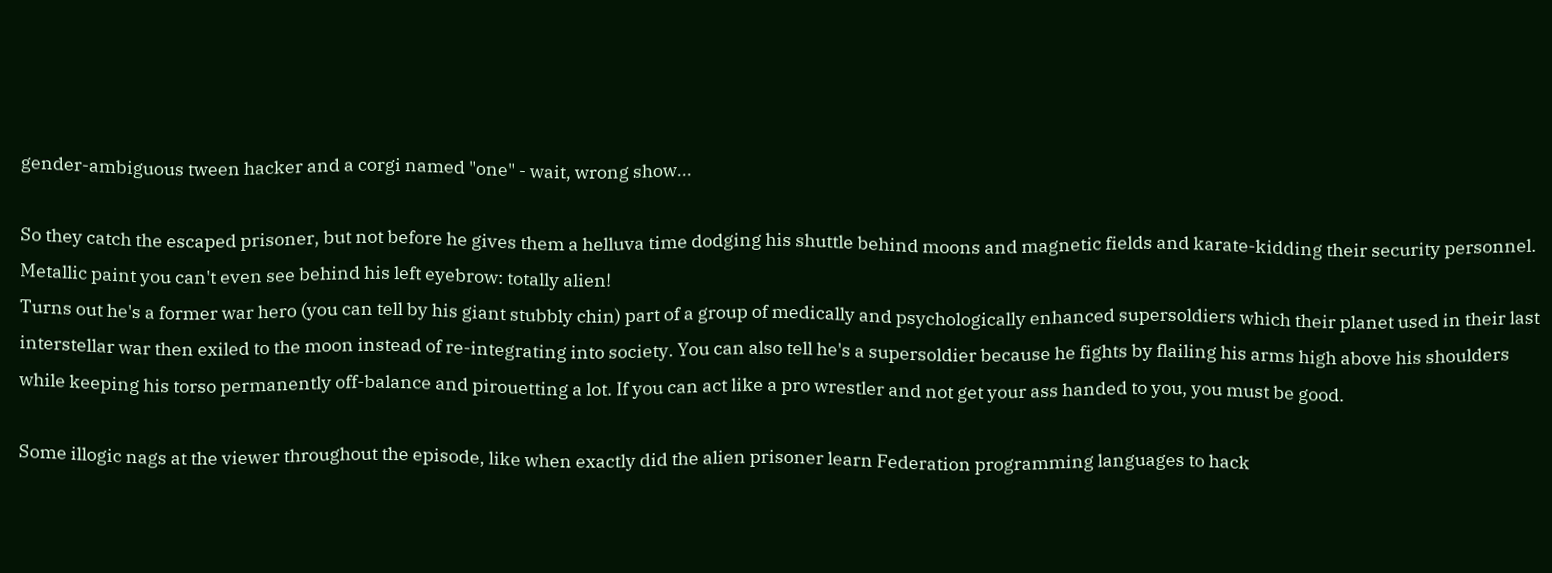gender-ambiguous tween hacker and a corgi named "one" - wait, wrong show...

So they catch the escaped prisoner, but not before he gives them a helluva time dodging his shuttle behind moons and magnetic fields and karate-kidding their security personnel.
Metallic paint you can't even see behind his left eyebrow: totally alien!
Turns out he's a former war hero (you can tell by his giant stubbly chin) part of a group of medically and psychologically enhanced supersoldiers which their planet used in their last interstellar war then exiled to the moon instead of re-integrating into society. You can also tell he's a supersoldier because he fights by flailing his arms high above his shoulders while keeping his torso permanently off-balance and pirouetting a lot. If you can act like a pro wrestler and not get your ass handed to you, you must be good.

Some illogic nags at the viewer throughout the episode, like when exactly did the alien prisoner learn Federation programming languages to hack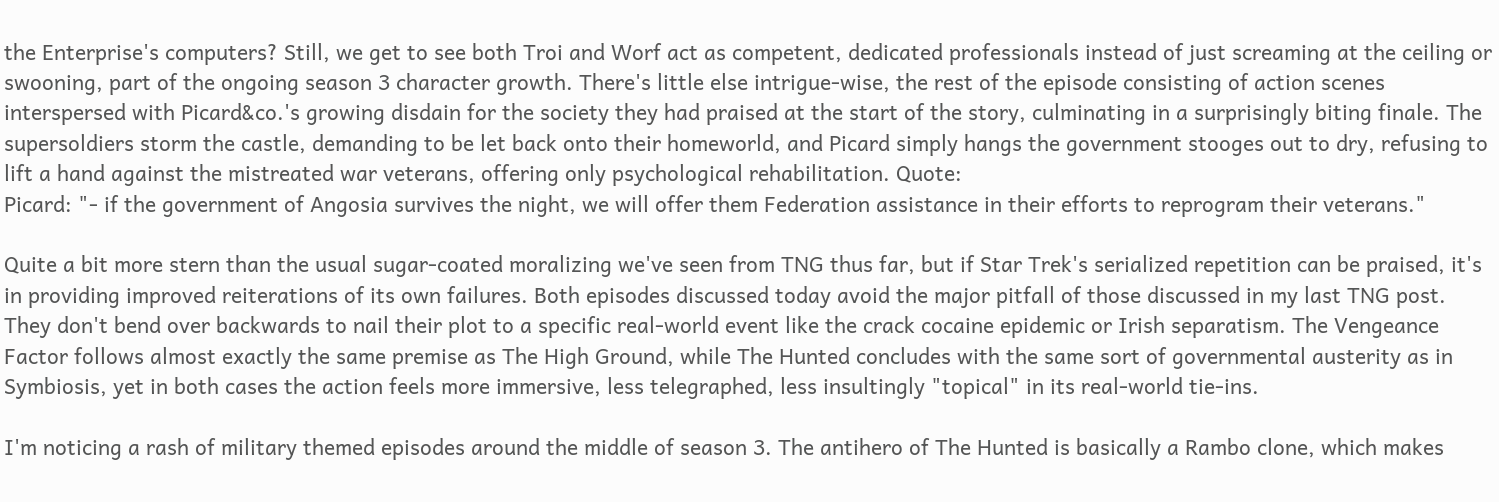the Enterprise's computers? Still, we get to see both Troi and Worf act as competent, dedicated professionals instead of just screaming at the ceiling or swooning, part of the ongoing season 3 character growth. There's little else intrigue-wise, the rest of the episode consisting of action scenes interspersed with Picard&co.'s growing disdain for the society they had praised at the start of the story, culminating in a surprisingly biting finale. The supersoldiers storm the castle, demanding to be let back onto their homeworld, and Picard simply hangs the government stooges out to dry, refusing to lift a hand against the mistreated war veterans, offering only psychological rehabilitation. Quote:
Picard: "- if the government of Angosia survives the night, we will offer them Federation assistance in their efforts to reprogram their veterans."

Quite a bit more stern than the usual sugar-coated moralizing we've seen from TNG thus far, but if Star Trek's serialized repetition can be praised, it's in providing improved reiterations of its own failures. Both episodes discussed today avoid the major pitfall of those discussed in my last TNG post. They don't bend over backwards to nail their plot to a specific real-world event like the crack cocaine epidemic or Irish separatism. The Vengeance Factor follows almost exactly the same premise as The High Ground, while The Hunted concludes with the same sort of governmental austerity as in Symbiosis, yet in both cases the action feels more immersive, less telegraphed, less insultingly "topical" in its real-world tie-ins.

I'm noticing a rash of military themed episodes around the middle of season 3. The antihero of The Hunted is basically a Rambo clone, which makes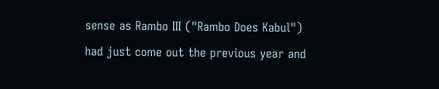sense as Rambo III ("Rambo Does Kabul") had just come out the previous year and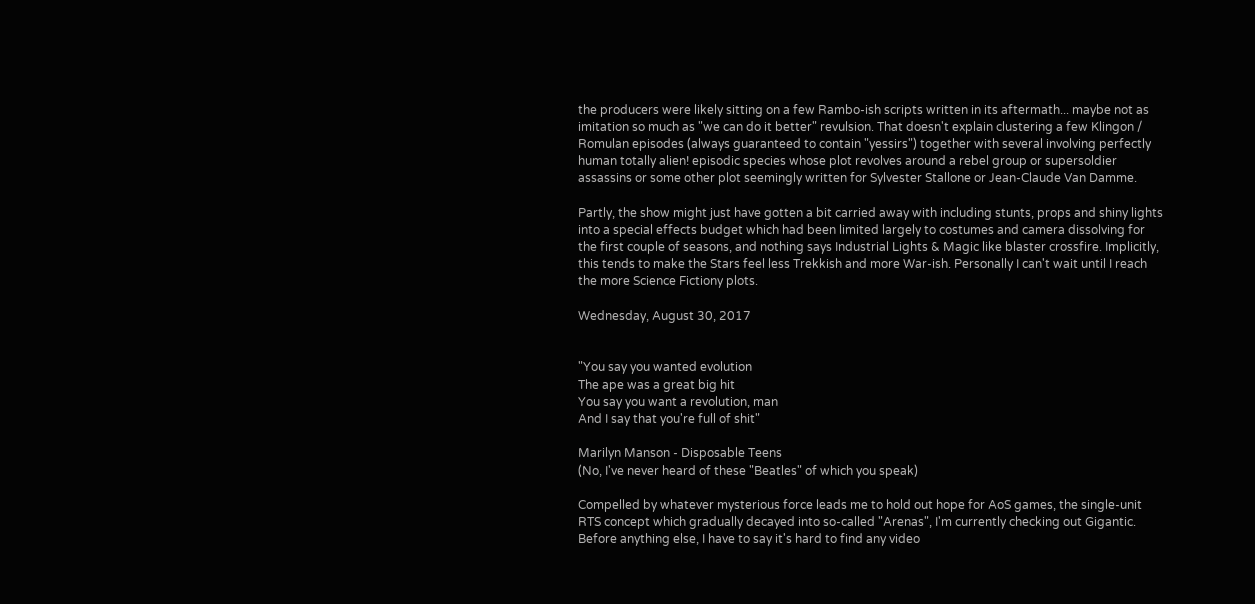the producers were likely sitting on a few Rambo-ish scripts written in its aftermath... maybe not as imitation so much as "we can do it better" revulsion. That doesn't explain clustering a few Klingon / Romulan episodes (always guaranteed to contain "yessirs") together with several involving perfectly human totally alien! episodic species whose plot revolves around a rebel group or supersoldier assassins or some other plot seemingly written for Sylvester Stallone or Jean-Claude Van Damme.

Partly, the show might just have gotten a bit carried away with including stunts, props and shiny lights into a special effects budget which had been limited largely to costumes and camera dissolving for the first couple of seasons, and nothing says Industrial Lights & Magic like blaster crossfire. Implicitly, this tends to make the Stars feel less Trekkish and more War-ish. Personally I can't wait until I reach the more Science Fictiony plots.

Wednesday, August 30, 2017


"You say you wanted evolution
The ape was a great big hit
You say you want a revolution, man
And I say that you're full of shit"

Marilyn Manson - Disposable Teens
(No, I've never heard of these "Beatles" of which you speak)

Compelled by whatever mysterious force leads me to hold out hope for AoS games, the single-unit RTS concept which gradually decayed into so-called "Arenas", I'm currently checking out Gigantic. Before anything else, I have to say it's hard to find any video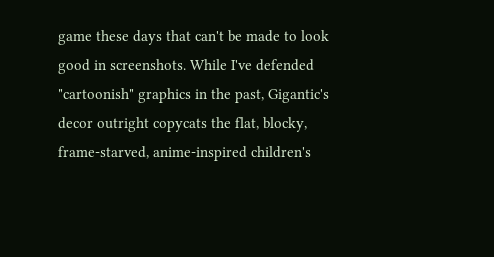game these days that can't be made to look good in screenshots. While I've defended "cartoonish" graphics in the past, Gigantic's decor outright copycats the flat, blocky, frame-starved, anime-inspired children's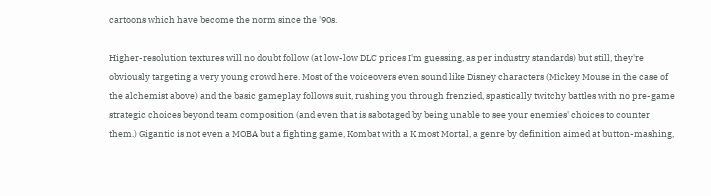cartoons which have become the norm since the '90s.

Higher-resolution textures will no doubt follow (at low-low DLC prices I'm guessing, as per industry standards) but still, they're obviously targeting a very young crowd here. Most of the voiceovers even sound like Disney characters (Mickey Mouse in the case of the alchemist above) and the basic gameplay follows suit, rushing you through frenzied, spastically twitchy battles with no pre-game strategic choices beyond team composition (and even that is sabotaged by being unable to see your enemies' choices to counter them.) Gigantic is not even a MOBA but a fighting game, Kombat with a K most Mortal, a genre by definition aimed at button-mashing,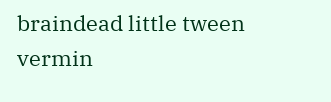braindead little tween vermin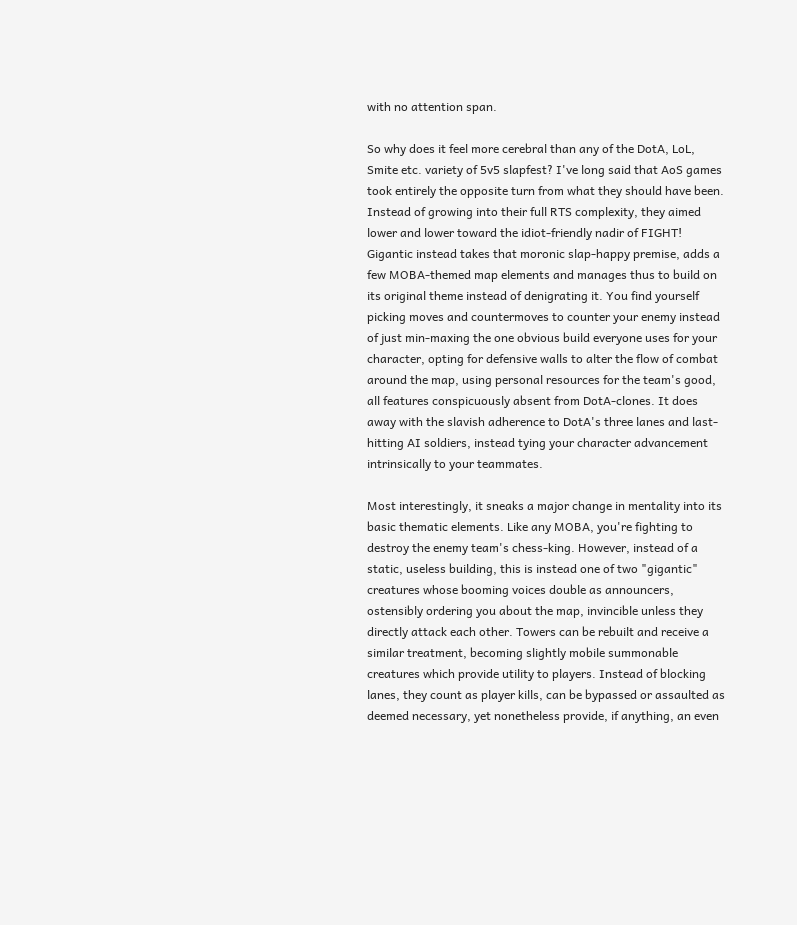with no attention span.

So why does it feel more cerebral than any of the DotA, LoL, Smite etc. variety of 5v5 slapfest? I've long said that AoS games took entirely the opposite turn from what they should have been. Instead of growing into their full RTS complexity, they aimed lower and lower toward the idiot-friendly nadir of FIGHT! Gigantic instead takes that moronic slap-happy premise, adds a few MOBA-themed map elements and manages thus to build on its original theme instead of denigrating it. You find yourself picking moves and countermoves to counter your enemy instead of just min-maxing the one obvious build everyone uses for your character, opting for defensive walls to alter the flow of combat around the map, using personal resources for the team's good, all features conspicuously absent from DotA-clones. It does away with the slavish adherence to DotA's three lanes and last-hitting AI soldiers, instead tying your character advancement intrinsically to your teammates.

Most interestingly, it sneaks a major change in mentality into its basic thematic elements. Like any MOBA, you're fighting to destroy the enemy team's chess-king. However, instead of a static, useless building, this is instead one of two "gigantic" creatures whose booming voices double as announcers, ostensibly ordering you about the map, invincible unless they directly attack each other. Towers can be rebuilt and receive a similar treatment, becoming slightly mobile summonable creatures which provide utility to players. Instead of blocking lanes, they count as player kills, can be bypassed or assaulted as deemed necessary, yet nonetheless provide, if anything, an even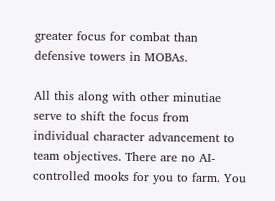greater focus for combat than defensive towers in MOBAs.

All this along with other minutiae serve to shift the focus from individual character advancement to team objectives. There are no AI-controlled mooks for you to farm. You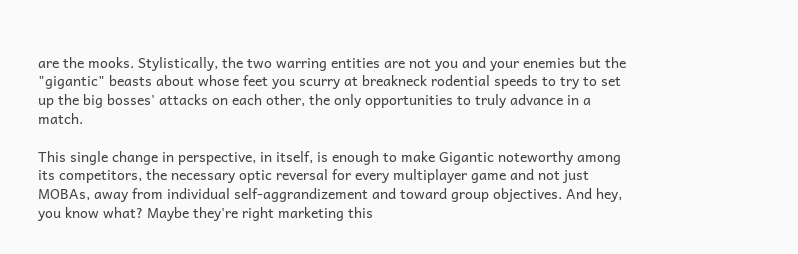are the mooks. Stylistically, the two warring entities are not you and your enemies but the "gigantic" beasts about whose feet you scurry at breakneck rodential speeds to try to set up the big bosses' attacks on each other, the only opportunities to truly advance in a match.

This single change in perspective, in itself, is enough to make Gigantic noteworthy among its competitors, the necessary optic reversal for every multiplayer game and not just MOBAs, away from individual self-aggrandizement and toward group objectives. And hey, you know what? Maybe they're right marketing this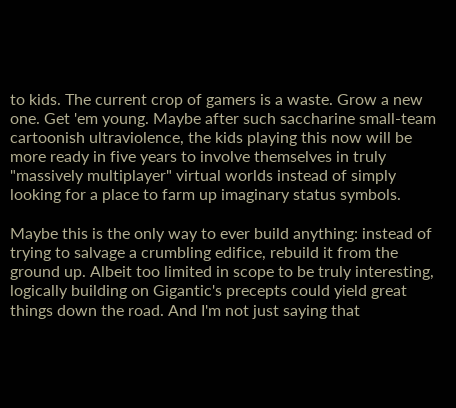to kids. The current crop of gamers is a waste. Grow a new one. Get 'em young. Maybe after such saccharine small-team cartoonish ultraviolence, the kids playing this now will be more ready in five years to involve themselves in truly "massively multiplayer" virtual worlds instead of simply looking for a place to farm up imaginary status symbols.

Maybe this is the only way to ever build anything: instead of trying to salvage a crumbling edifice, rebuild it from the ground up. Albeit too limited in scope to be truly interesting, logically building on Gigantic's precepts could yield great things down the road. And I'm not just saying that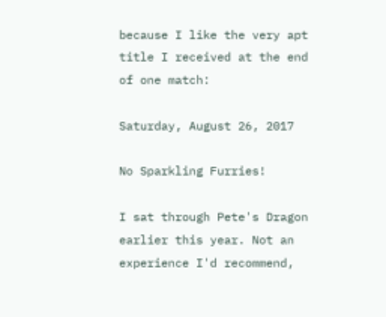because I like the very apt title I received at the end of one match:

Saturday, August 26, 2017

No Sparkling Furries!

I sat through Pete's Dragon earlier this year. Not an experience I'd recommend,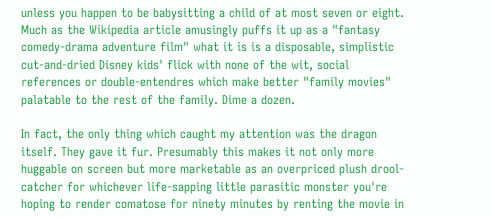unless you happen to be babysitting a child of at most seven or eight. Much as the Wikipedia article amusingly puffs it up as a "fantasy comedy-drama adventure film" what it is is a disposable, simplistic cut-and-dried Disney kids' flick with none of the wit, social references or double-entendres which make better "family movies" palatable to the rest of the family. Dime a dozen.

In fact, the only thing which caught my attention was the dragon itself. They gave it fur. Presumably this makes it not only more huggable on screen but more marketable as an overpriced plush drool-catcher for whichever life-sapping little parasitic monster you're hoping to render comatose for ninety minutes by renting the movie in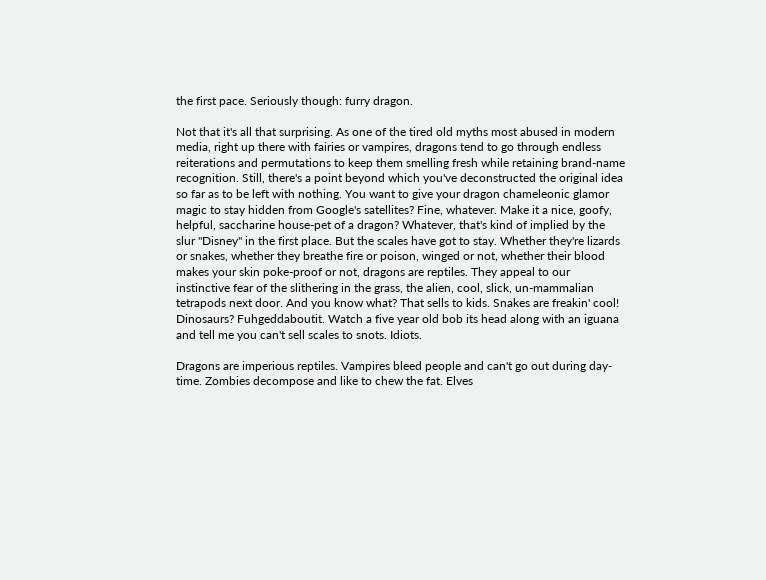the first pace. Seriously though: furry dragon.

Not that it's all that surprising. As one of the tired old myths most abused in modern media, right up there with fairies or vampires, dragons tend to go through endless reiterations and permutations to keep them smelling fresh while retaining brand-name recognition. Still, there's a point beyond which you've deconstructed the original idea so far as to be left with nothing. You want to give your dragon chameleonic glamor magic to stay hidden from Google's satellites? Fine, whatever. Make it a nice, goofy, helpful, saccharine house-pet of a dragon? Whatever, that's kind of implied by the slur "Disney" in the first place. But the scales have got to stay. Whether they're lizards or snakes, whether they breathe fire or poison, winged or not, whether their blood makes your skin poke-proof or not, dragons are reptiles. They appeal to our instinctive fear of the slithering in the grass, the alien, cool, slick, un-mammalian tetrapods next door. And you know what? That sells to kids. Snakes are freakin' cool! Dinosaurs? Fuhgeddaboutit. Watch a five year old bob its head along with an iguana and tell me you can't sell scales to snots. Idiots.

Dragons are imperious reptiles. Vampires bleed people and can't go out during day-time. Zombies decompose and like to chew the fat. Elves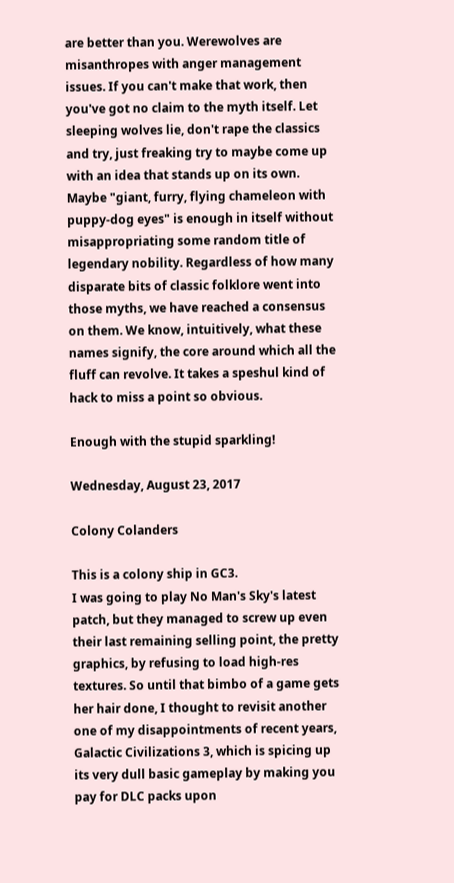are better than you. Werewolves are misanthropes with anger management issues. If you can't make that work, then you've got no claim to the myth itself. Let sleeping wolves lie, don't rape the classics and try, just freaking try to maybe come up with an idea that stands up on its own. Maybe "giant, furry, flying chameleon with puppy-dog eyes" is enough in itself without misappropriating some random title of legendary nobility. Regardless of how many disparate bits of classic folklore went into those myths, we have reached a consensus on them. We know, intuitively, what these names signify, the core around which all the fluff can revolve. It takes a speshul kind of hack to miss a point so obvious.

Enough with the stupid sparkling!

Wednesday, August 23, 2017

Colony Colanders

This is a colony ship in GC3.
I was going to play No Man's Sky's latest patch, but they managed to screw up even their last remaining selling point, the pretty graphics, by refusing to load high-res textures. So until that bimbo of a game gets her hair done, I thought to revisit another one of my disappointments of recent years, Galactic Civilizations 3, which is spicing up its very dull basic gameplay by making you pay for DLC packs upon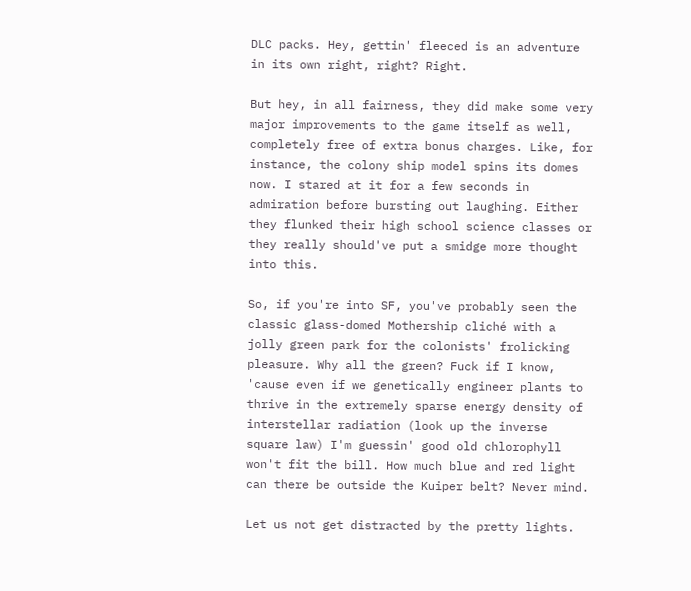DLC packs. Hey, gettin' fleeced is an adventure in its own right, right? Right.

But hey, in all fairness, they did make some very major improvements to the game itself as well, completely free of extra bonus charges. Like, for instance, the colony ship model spins its domes now. I stared at it for a few seconds in admiration before bursting out laughing. Either they flunked their high school science classes or they really should've put a smidge more thought into this.

So, if you're into SF, you've probably seen the classic glass-domed Mothership cliché with a jolly green park for the colonists' frolicking pleasure. Why all the green? Fuck if I know, 'cause even if we genetically engineer plants to thrive in the extremely sparse energy density of interstellar radiation (look up the inverse square law) I'm guessin' good old chlorophyll won't fit the bill. How much blue and red light can there be outside the Kuiper belt? Never mind.

Let us not get distracted by the pretty lights.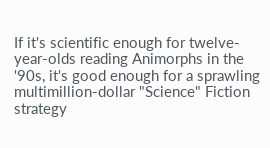If it's scientific enough for twelve-year-olds reading Animorphs in the '90s, it's good enough for a sprawling multimillion-dollar "Science" Fiction strategy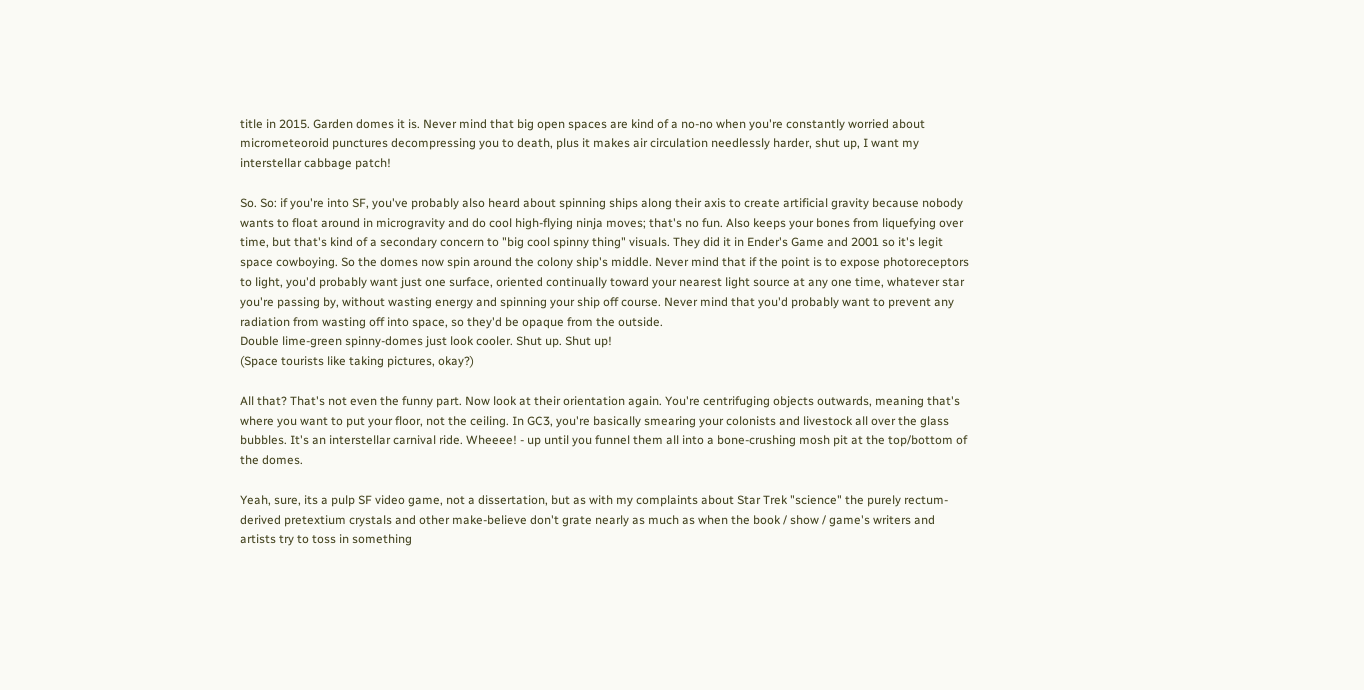title in 2015. Garden domes it is. Never mind that big open spaces are kind of a no-no when you're constantly worried about micrometeoroid punctures decompressing you to death, plus it makes air circulation needlessly harder, shut up, I want my interstellar cabbage patch!

So. So: if you're into SF, you've probably also heard about spinning ships along their axis to create artificial gravity because nobody wants to float around in microgravity and do cool high-flying ninja moves; that's no fun. Also keeps your bones from liquefying over time, but that's kind of a secondary concern to "big cool spinny thing" visuals. They did it in Ender's Game and 2001 so it's legit space cowboying. So the domes now spin around the colony ship's middle. Never mind that if the point is to expose photoreceptors to light, you'd probably want just one surface, oriented continually toward your nearest light source at any one time, whatever star you're passing by, without wasting energy and spinning your ship off course. Never mind that you'd probably want to prevent any radiation from wasting off into space, so they'd be opaque from the outside.
Double lime-green spinny-domes just look cooler. Shut up. Shut up!
(Space tourists like taking pictures, okay?)

All that? That's not even the funny part. Now look at their orientation again. You're centrifuging objects outwards, meaning that's where you want to put your floor, not the ceiling. In GC3, you're basically smearing your colonists and livestock all over the glass bubbles. It's an interstellar carnival ride. Wheeee! - up until you funnel them all into a bone-crushing mosh pit at the top/bottom of the domes.

Yeah, sure, its a pulp SF video game, not a dissertation, but as with my complaints about Star Trek "science" the purely rectum-derived pretextium crystals and other make-believe don't grate nearly as much as when the book / show / game's writers and artists try to toss in something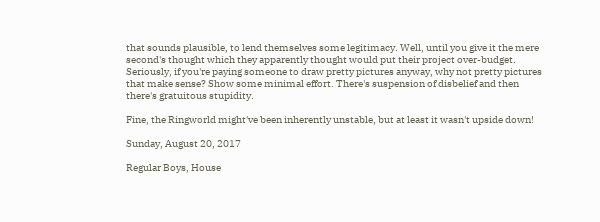that sounds plausible, to lend themselves some legitimacy. Well, until you give it the mere second's thought which they apparently thought would put their project over-budget. Seriously, if you're paying someone to draw pretty pictures anyway, why not pretty pictures that make sense? Show some minimal effort. There's suspension of disbelief and then there's gratuitous stupidity.

Fine, the Ringworld might've been inherently unstable, but at least it wasn't upside down!

Sunday, August 20, 2017

Regular Boys, House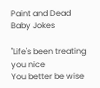Paint and Dead Baby Jokes

"Life's been treating you nice
You better be wise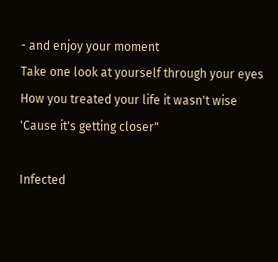- and enjoy your moment
Take one look at yourself through your eyes
How you treated your life it wasn't wise
'Cause it's getting closer"

Infected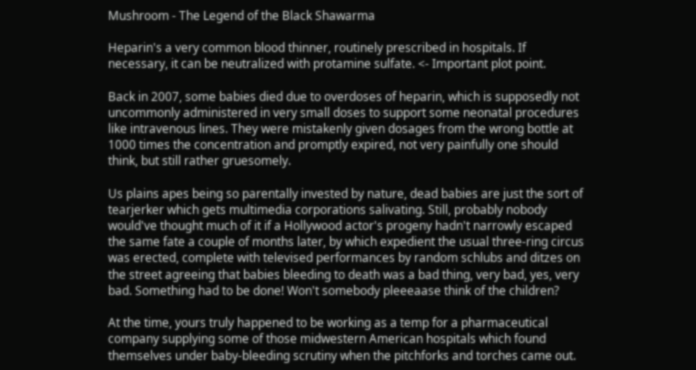Mushroom - The Legend of the Black Shawarma

Heparin's a very common blood thinner, routinely prescribed in hospitals. If necessary, it can be neutralized with protamine sulfate. <- Important plot point.

Back in 2007, some babies died due to overdoses of heparin, which is supposedly not uncommonly administered in very small doses to support some neonatal procedures like intravenous lines. They were mistakenly given dosages from the wrong bottle at 1000 times the concentration and promptly expired, not very painfully one should think, but still rather gruesomely.

Us plains apes being so parentally invested by nature, dead babies are just the sort of tearjerker which gets multimedia corporations salivating. Still, probably nobody would've thought much of it if a Hollywood actor's progeny hadn't narrowly escaped the same fate a couple of months later, by which expedient the usual three-ring circus was erected, complete with televised performances by random schlubs and ditzes on the street agreeing that babies bleeding to death was a bad thing, very bad, yes, very bad. Something had to be done! Won't somebody pleeeaase think of the children?

At the time, yours truly happened to be working as a temp for a pharmaceutical company supplying some of those midwestern American hospitals which found themselves under baby-bleeding scrutiny when the pitchforks and torches came out.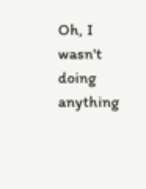Oh, I wasn't doing anything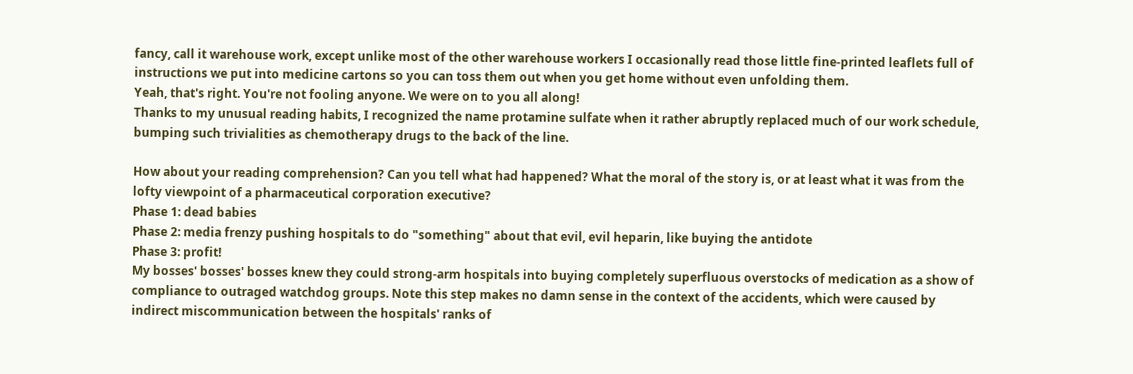fancy, call it warehouse work, except unlike most of the other warehouse workers I occasionally read those little fine-printed leaflets full of instructions we put into medicine cartons so you can toss them out when you get home without even unfolding them.
Yeah, that's right. You're not fooling anyone. We were on to you all along!
Thanks to my unusual reading habits, I recognized the name protamine sulfate when it rather abruptly replaced much of our work schedule, bumping such trivialities as chemotherapy drugs to the back of the line.

How about your reading comprehension? Can you tell what had happened? What the moral of the story is, or at least what it was from the lofty viewpoint of a pharmaceutical corporation executive?
Phase 1: dead babies
Phase 2: media frenzy pushing hospitals to do "something" about that evil, evil heparin, like buying the antidote
Phase 3: profit!
My bosses' bosses' bosses knew they could strong-arm hospitals into buying completely superfluous overstocks of medication as a show of compliance to outraged watchdog groups. Note this step makes no damn sense in the context of the accidents, which were caused by indirect miscommunication between the hospitals' ranks of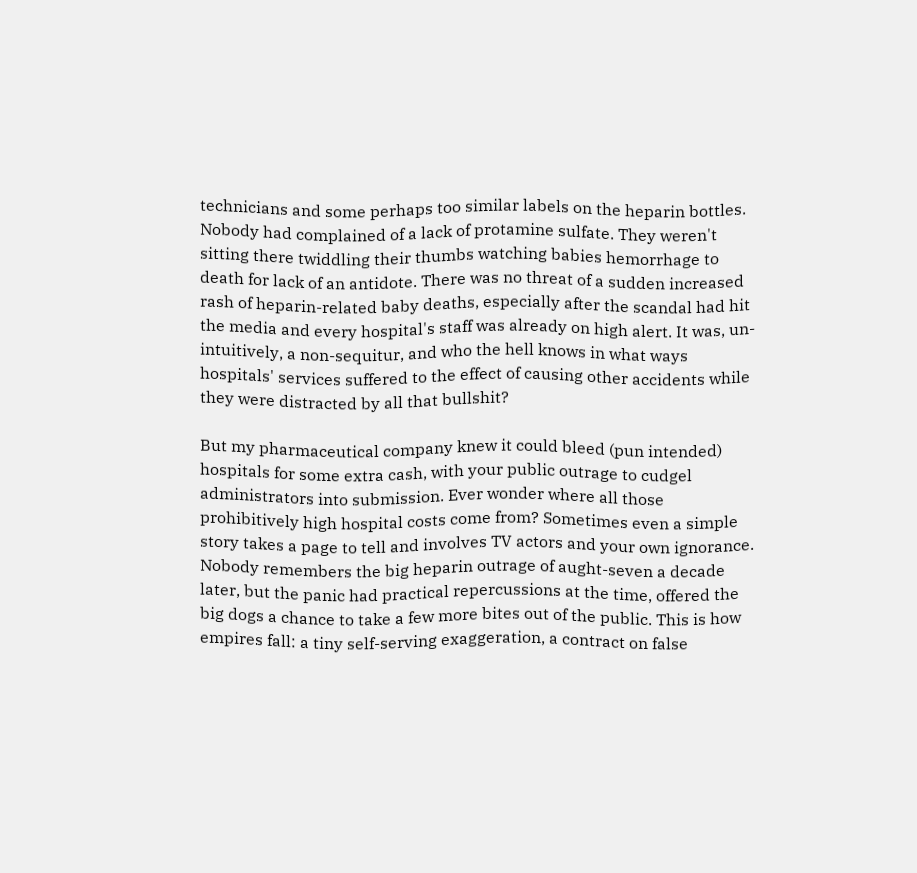technicians and some perhaps too similar labels on the heparin bottles. Nobody had complained of a lack of protamine sulfate. They weren't sitting there twiddling their thumbs watching babies hemorrhage to death for lack of an antidote. There was no threat of a sudden increased rash of heparin-related baby deaths, especially after the scandal had hit the media and every hospital's staff was already on high alert. It was, un-intuitively, a non-sequitur, and who the hell knows in what ways hospitals' services suffered to the effect of causing other accidents while they were distracted by all that bullshit?

But my pharmaceutical company knew it could bleed (pun intended) hospitals for some extra cash, with your public outrage to cudgel administrators into submission. Ever wonder where all those prohibitively high hospital costs come from? Sometimes even a simple story takes a page to tell and involves TV actors and your own ignorance. Nobody remembers the big heparin outrage of aught-seven a decade later, but the panic had practical repercussions at the time, offered the big dogs a chance to take a few more bites out of the public. This is how empires fall: a tiny self-serving exaggeration, a contract on false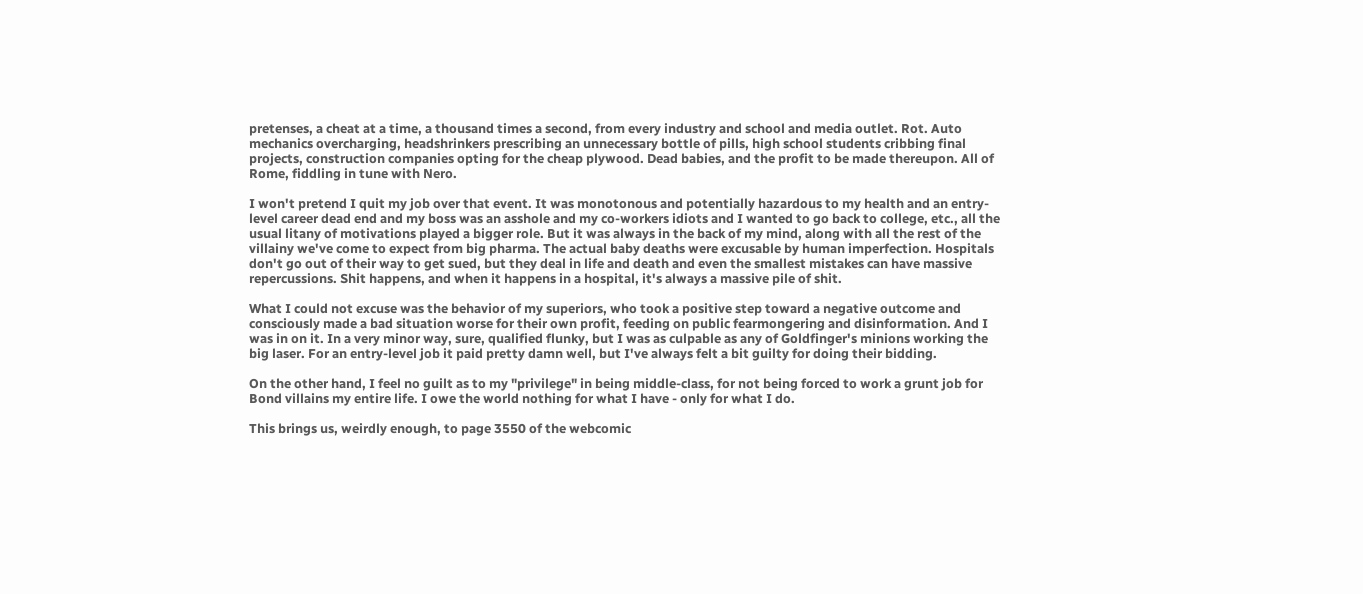pretenses, a cheat at a time, a thousand times a second, from every industry and school and media outlet. Rot. Auto mechanics overcharging, headshrinkers prescribing an unnecessary bottle of pills, high school students cribbing final projects, construction companies opting for the cheap plywood. Dead babies, and the profit to be made thereupon. All of Rome, fiddling in tune with Nero.

I won't pretend I quit my job over that event. It was monotonous and potentially hazardous to my health and an entry-level career dead end and my boss was an asshole and my co-workers idiots and I wanted to go back to college, etc., all the usual litany of motivations played a bigger role. But it was always in the back of my mind, along with all the rest of the villainy we've come to expect from big pharma. The actual baby deaths were excusable by human imperfection. Hospitals don't go out of their way to get sued, but they deal in life and death and even the smallest mistakes can have massive repercussions. Shit happens, and when it happens in a hospital, it's always a massive pile of shit.

What I could not excuse was the behavior of my superiors, who took a positive step toward a negative outcome and consciously made a bad situation worse for their own profit, feeding on public fearmongering and disinformation. And I was in on it. In a very minor way, sure, qualified flunky, but I was as culpable as any of Goldfinger's minions working the big laser. For an entry-level job it paid pretty damn well, but I've always felt a bit guilty for doing their bidding.

On the other hand, I feel no guilt as to my "privilege" in being middle-class, for not being forced to work a grunt job for Bond villains my entire life. I owe the world nothing for what I have - only for what I do.

This brings us, weirdly enough, to page 3550 of the webcomic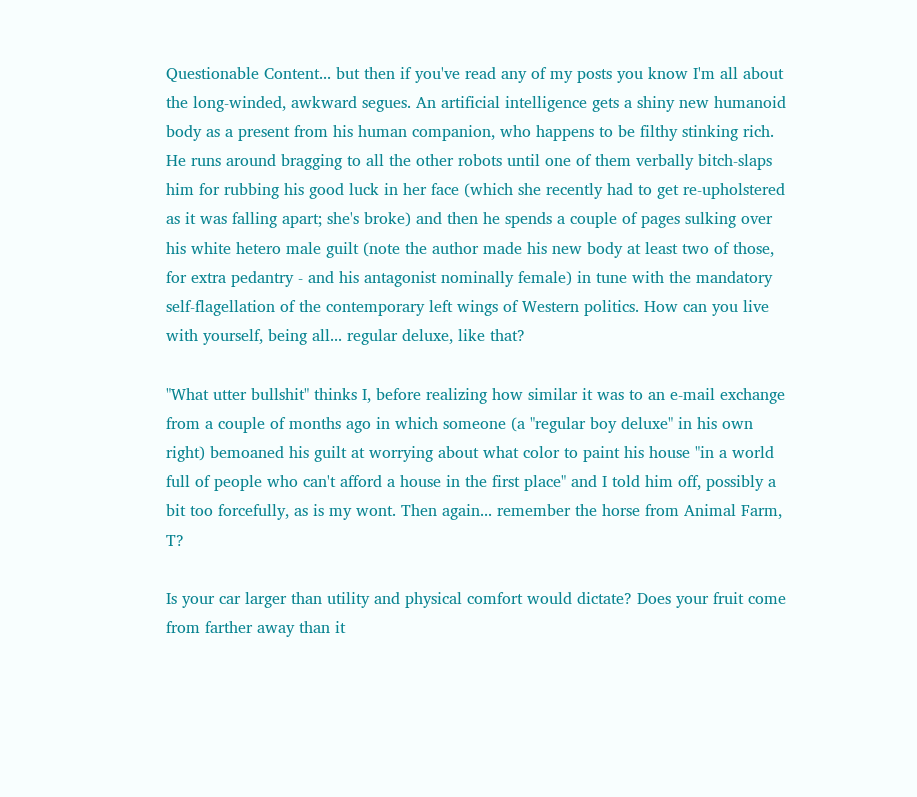Questionable Content... but then if you've read any of my posts you know I'm all about the long-winded, awkward segues. An artificial intelligence gets a shiny new humanoid body as a present from his human companion, who happens to be filthy stinking rich. He runs around bragging to all the other robots until one of them verbally bitch-slaps him for rubbing his good luck in her face (which she recently had to get re-upholstered as it was falling apart; she's broke) and then he spends a couple of pages sulking over his white hetero male guilt (note the author made his new body at least two of those, for extra pedantry - and his antagonist nominally female) in tune with the mandatory self-flagellation of the contemporary left wings of Western politics. How can you live with yourself, being all... regular deluxe, like that?

"What utter bullshit" thinks I, before realizing how similar it was to an e-mail exchange from a couple of months ago in which someone (a "regular boy deluxe" in his own right) bemoaned his guilt at worrying about what color to paint his house "in a world full of people who can't afford a house in the first place" and I told him off, possibly a bit too forcefully, as is my wont. Then again... remember the horse from Animal Farm, T?

Is your car larger than utility and physical comfort would dictate? Does your fruit come from farther away than it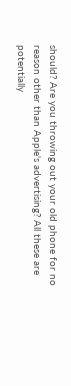should? Are you throwing out your old phone for no reason other than Apple's advertising? All these are potentially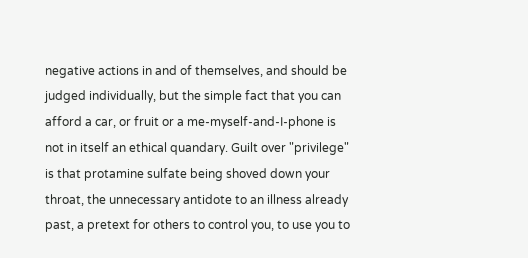negative actions in and of themselves, and should be judged individually, but the simple fact that you can afford a car, or fruit or a me-myself-and-I-phone is not in itself an ethical quandary. Guilt over "privilege" is that protamine sulfate being shoved down your throat, the unnecessary antidote to an illness already past, a pretext for others to control you, to use you to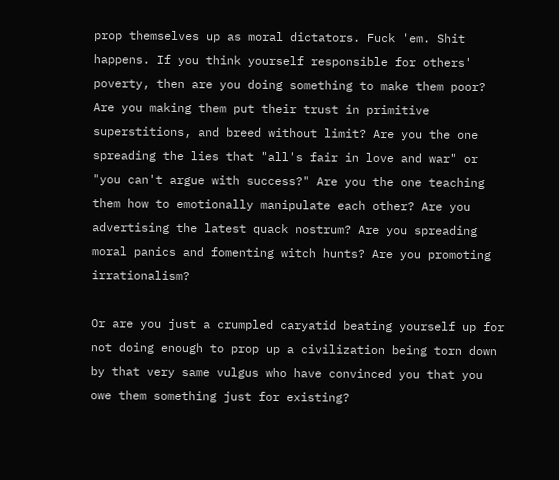prop themselves up as moral dictators. Fuck 'em. Shit happens. If you think yourself responsible for others' poverty, then are you doing something to make them poor? Are you making them put their trust in primitive superstitions, and breed without limit? Are you the one spreading the lies that "all's fair in love and war" or "you can't argue with success?" Are you the one teaching them how to emotionally manipulate each other? Are you advertising the latest quack nostrum? Are you spreading moral panics and fomenting witch hunts? Are you promoting irrationalism?

Or are you just a crumpled caryatid beating yourself up for not doing enough to prop up a civilization being torn down by that very same vulgus who have convinced you that you owe them something just for existing?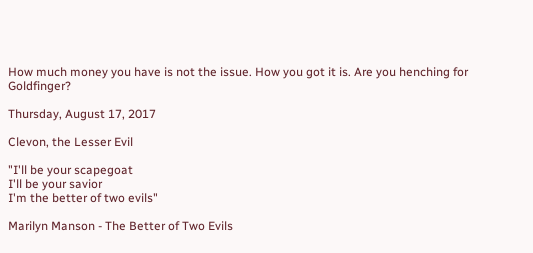How much money you have is not the issue. How you got it is. Are you henching for Goldfinger?

Thursday, August 17, 2017

Clevon, the Lesser Evil

"I'll be your scapegoat
I'll be your savior
I'm the better of two evils"

Marilyn Manson - The Better of Two Evils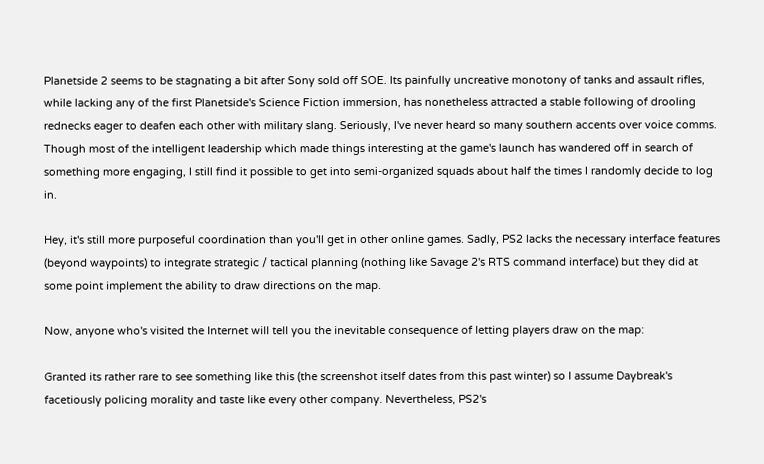Planetside 2 seems to be stagnating a bit after Sony sold off SOE. Its painfully uncreative monotony of tanks and assault rifles, while lacking any of the first Planetside's Science Fiction immersion, has nonetheless attracted a stable following of drooling rednecks eager to deafen each other with military slang. Seriously, I've never heard so many southern accents over voice comms. Though most of the intelligent leadership which made things interesting at the game's launch has wandered off in search of something more engaging, I still find it possible to get into semi-organized squads about half the times I randomly decide to log in.

Hey, it's still more purposeful coordination than you'll get in other online games. Sadly, PS2 lacks the necessary interface features (beyond waypoints) to integrate strategic / tactical planning (nothing like Savage 2's RTS command interface) but they did at some point implement the ability to draw directions on the map.

Now, anyone who's visited the Internet will tell you the inevitable consequence of letting players draw on the map:

Granted its rather rare to see something like this (the screenshot itself dates from this past winter) so I assume Daybreak's facetiously policing morality and taste like every other company. Nevertheless, PS2's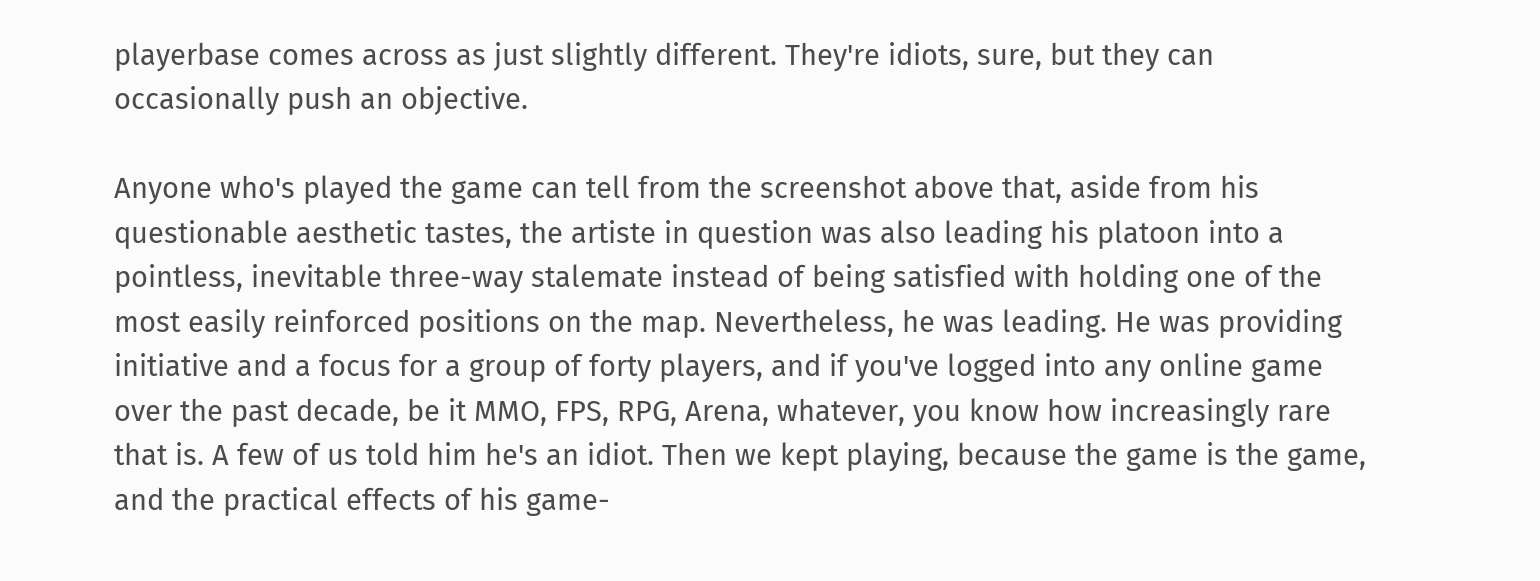playerbase comes across as just slightly different. They're idiots, sure, but they can occasionally push an objective.

Anyone who's played the game can tell from the screenshot above that, aside from his questionable aesthetic tastes, the artiste in question was also leading his platoon into a pointless, inevitable three-way stalemate instead of being satisfied with holding one of the most easily reinforced positions on the map. Nevertheless, he was leading. He was providing initiative and a focus for a group of forty players, and if you've logged into any online game over the past decade, be it MMO, FPS, RPG, Arena, whatever, you know how increasingly rare that is. A few of us told him he's an idiot. Then we kept playing, because the game is the game, and the practical effects of his game-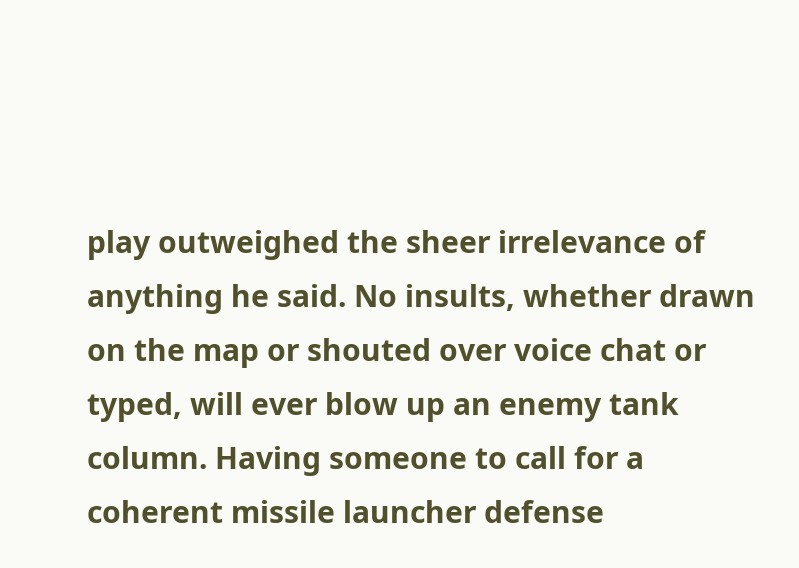play outweighed the sheer irrelevance of anything he said. No insults, whether drawn on the map or shouted over voice chat or typed, will ever blow up an enemy tank column. Having someone to call for a coherent missile launcher defense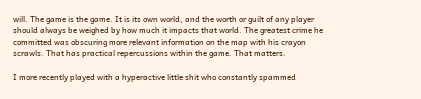will. The game is the game. It is its own world, and the worth or guilt of any player should always be weighed by how much it impacts that world. The greatest crime he committed was obscuring more relevant information on the map with his crayon scrawls. That has practical repercussions within the game. That matters.

I more recently played with a hyperactive little shit who constantly spammed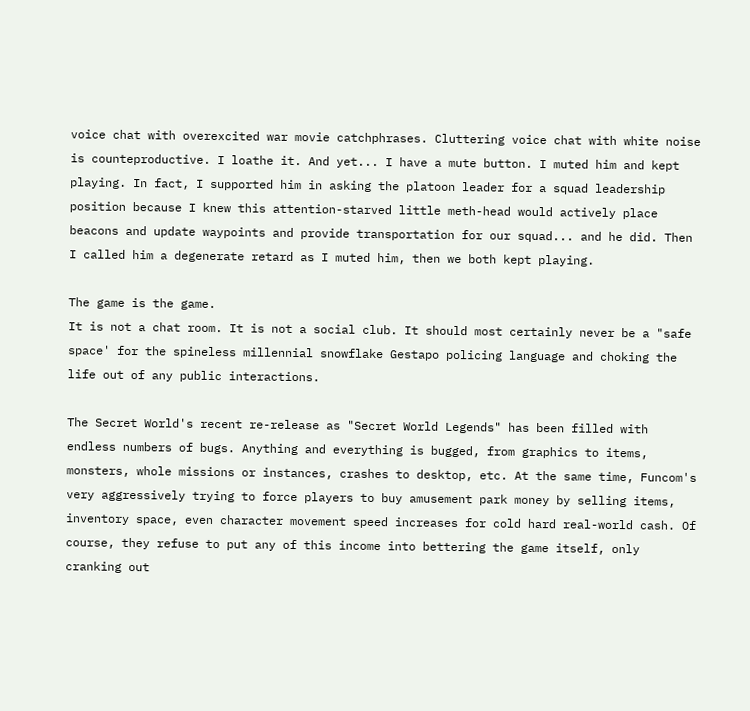voice chat with overexcited war movie catchphrases. Cluttering voice chat with white noise is counteproductive. I loathe it. And yet... I have a mute button. I muted him and kept playing. In fact, I supported him in asking the platoon leader for a squad leadership position because I knew this attention-starved little meth-head would actively place beacons and update waypoints and provide transportation for our squad... and he did. Then I called him a degenerate retard as I muted him, then we both kept playing.

The game is the game.
It is not a chat room. It is not a social club. It should most certainly never be a "safe space' for the spineless millennial snowflake Gestapo policing language and choking the life out of any public interactions.

The Secret World's recent re-release as "Secret World Legends" has been filled with endless numbers of bugs. Anything and everything is bugged, from graphics to items, monsters, whole missions or instances, crashes to desktop, etc. At the same time, Funcom's very aggressively trying to force players to buy amusement park money by selling items, inventory space, even character movement speed increases for cold hard real-world cash. Of course, they refuse to put any of this income into bettering the game itself, only cranking out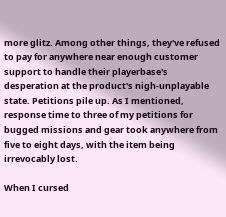more glitz. Among other things, they've refused to pay for anywhere near enough customer support to handle their playerbase's desperation at the product's nigh-unplayable state. Petitions pile up. As I mentioned, response time to three of my petitions for bugged missions and gear took anywhere from five to eight days, with the item being irrevocably lost.

When I cursed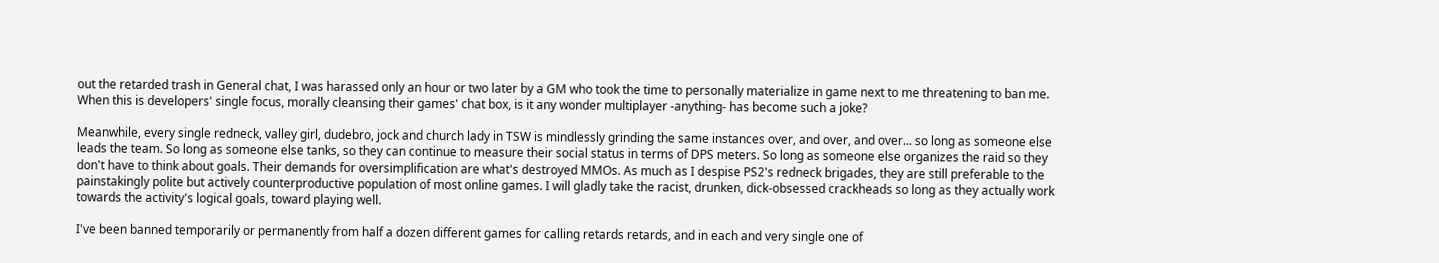out the retarded trash in General chat, I was harassed only an hour or two later by a GM who took the time to personally materialize in game next to me threatening to ban me. When this is developers' single focus, morally cleansing their games' chat box, is it any wonder multiplayer -anything- has become such a joke?

Meanwhile, every single redneck, valley girl, dudebro, jock and church lady in TSW is mindlessly grinding the same instances over, and over, and over... so long as someone else leads the team. So long as someone else tanks, so they can continue to measure their social status in terms of DPS meters. So long as someone else organizes the raid so they don't have to think about goals. Their demands for oversimplification are what's destroyed MMOs. As much as I despise PS2's redneck brigades, they are still preferable to the painstakingly polite but actively counterproductive population of most online games. I will gladly take the racist, drunken, dick-obsessed crackheads so long as they actually work towards the activity's logical goals, toward playing well.

I've been banned temporarily or permanently from half a dozen different games for calling retards retards, and in each and very single one of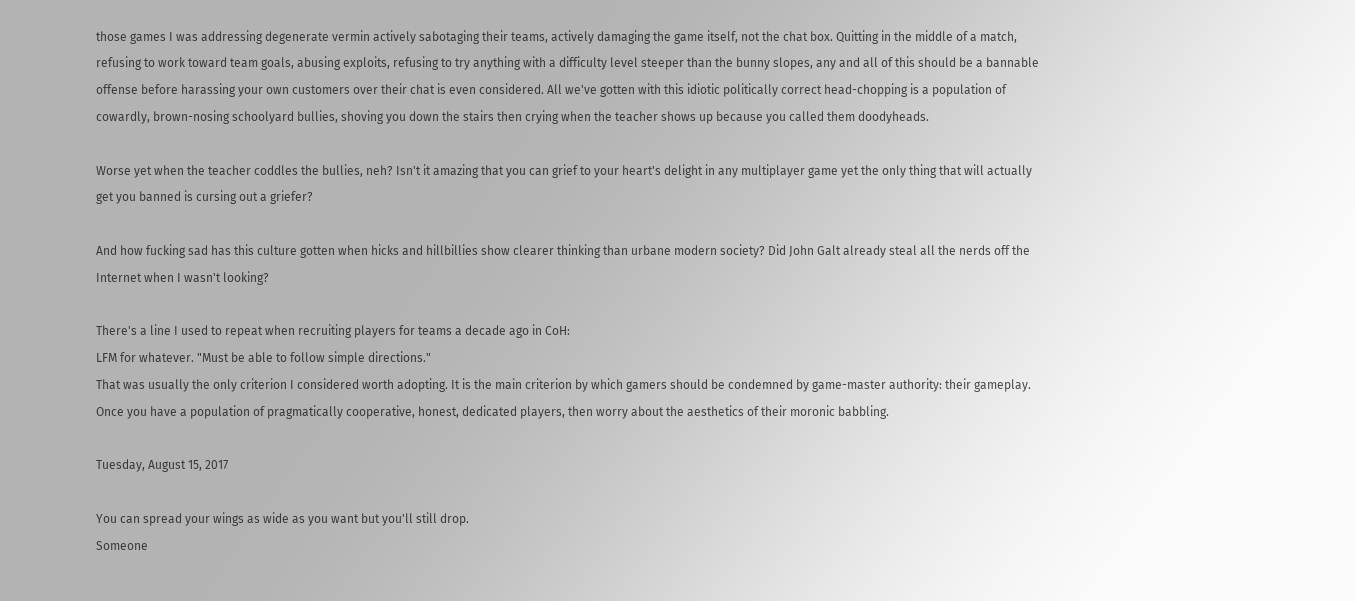those games I was addressing degenerate vermin actively sabotaging their teams, actively damaging the game itself, not the chat box. Quitting in the middle of a match, refusing to work toward team goals, abusing exploits, refusing to try anything with a difficulty level steeper than the bunny slopes, any and all of this should be a bannable offense before harassing your own customers over their chat is even considered. All we've gotten with this idiotic politically correct head-chopping is a population of cowardly, brown-nosing schoolyard bullies, shoving you down the stairs then crying when the teacher shows up because you called them doodyheads.

Worse yet when the teacher coddles the bullies, neh? Isn't it amazing that you can grief to your heart's delight in any multiplayer game yet the only thing that will actually get you banned is cursing out a griefer?

And how fucking sad has this culture gotten when hicks and hillbillies show clearer thinking than urbane modern society? Did John Galt already steal all the nerds off the Internet when I wasn't looking?

There's a line I used to repeat when recruiting players for teams a decade ago in CoH:
LFM for whatever. "Must be able to follow simple directions."
That was usually the only criterion I considered worth adopting. It is the main criterion by which gamers should be condemned by game-master authority: their gameplay. Once you have a population of pragmatically cooperative, honest, dedicated players, then worry about the aesthetics of their moronic babbling.

Tuesday, August 15, 2017

You can spread your wings as wide as you want but you'll still drop.
Someone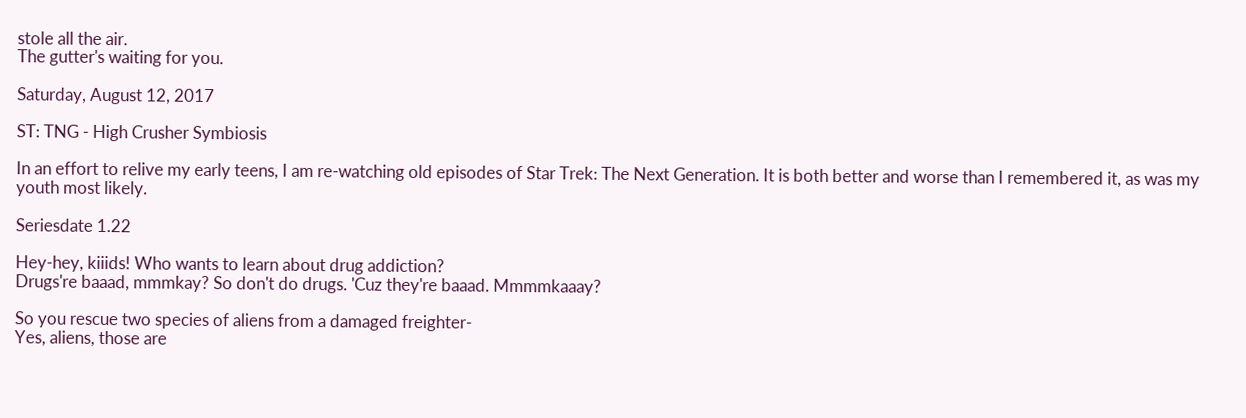stole all the air.
The gutter's waiting for you.

Saturday, August 12, 2017

ST: TNG - High Crusher Symbiosis

In an effort to relive my early teens, I am re-watching old episodes of Star Trek: The Next Generation. It is both better and worse than I remembered it, as was my youth most likely.

Seriesdate 1.22

Hey-hey, kiiids! Who wants to learn about drug addiction?
Drugs're baaad, mmmkay? So don't do drugs. 'Cuz they're baaad. Mmmmkaaay?

So you rescue two species of aliens from a damaged freighter-
Yes, aliens, those are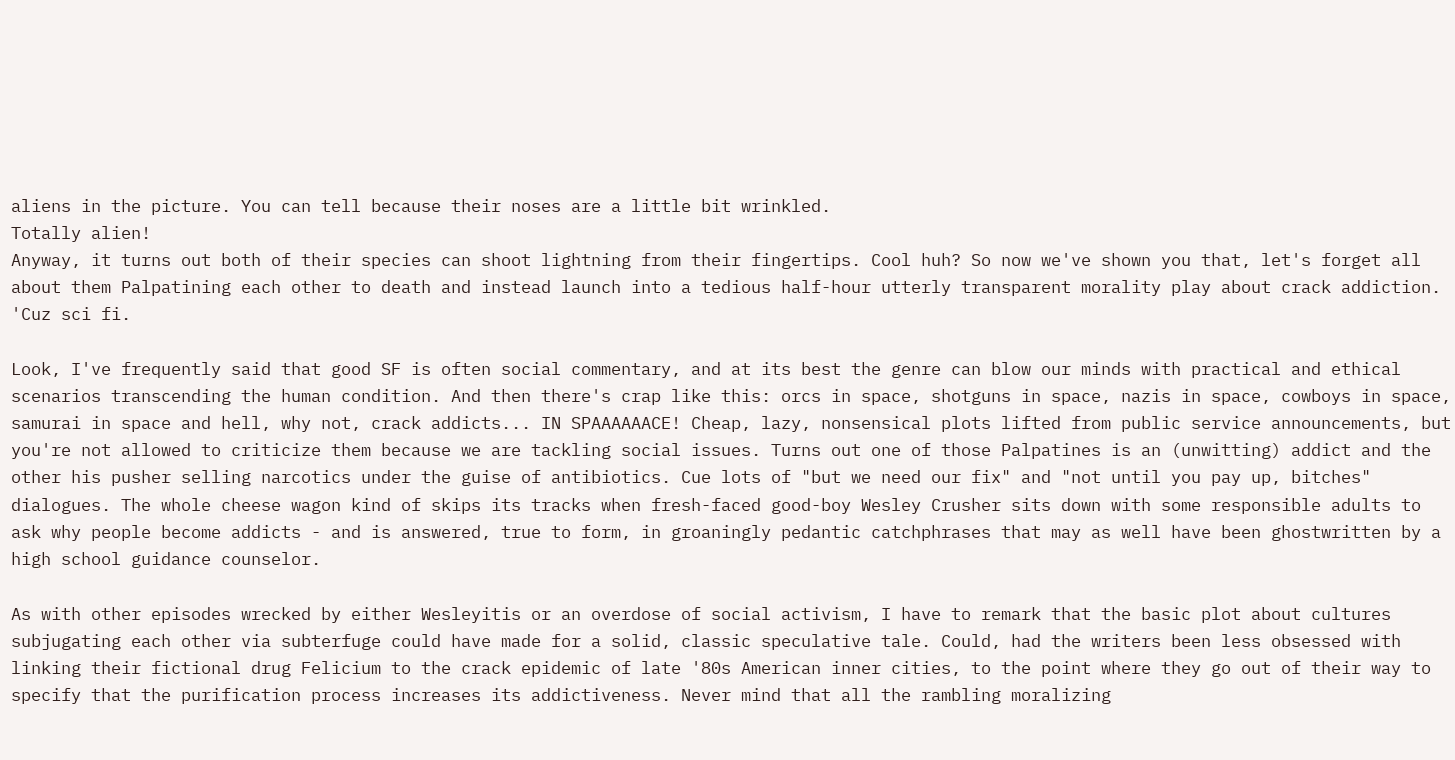aliens in the picture. You can tell because their noses are a little bit wrinkled.
Totally alien!
Anyway, it turns out both of their species can shoot lightning from their fingertips. Cool huh? So now we've shown you that, let's forget all about them Palpatining each other to death and instead launch into a tedious half-hour utterly transparent morality play about crack addiction. 'Cuz sci fi.

Look, I've frequently said that good SF is often social commentary, and at its best the genre can blow our minds with practical and ethical scenarios transcending the human condition. And then there's crap like this: orcs in space, shotguns in space, nazis in space, cowboys in space, samurai in space and hell, why not, crack addicts... IN SPAAAAAACE! Cheap, lazy, nonsensical plots lifted from public service announcements, but you're not allowed to criticize them because we are tackling social issues. Turns out one of those Palpatines is an (unwitting) addict and the other his pusher selling narcotics under the guise of antibiotics. Cue lots of "but we need our fix" and "not until you pay up, bitches" dialogues. The whole cheese wagon kind of skips its tracks when fresh-faced good-boy Wesley Crusher sits down with some responsible adults to ask why people become addicts - and is answered, true to form, in groaningly pedantic catchphrases that may as well have been ghostwritten by a high school guidance counselor.

As with other episodes wrecked by either Wesleyitis or an overdose of social activism, I have to remark that the basic plot about cultures subjugating each other via subterfuge could have made for a solid, classic speculative tale. Could, had the writers been less obsessed with linking their fictional drug Felicium to the crack epidemic of late '80s American inner cities, to the point where they go out of their way to specify that the purification process increases its addictiveness. Never mind that all the rambling moralizing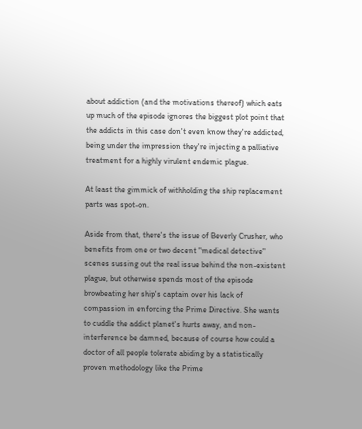about addiction (and the motivations thereof) which eats up much of the episode ignores the biggest plot point that the addicts in this case don't even know they're addicted, being under the impression they're injecting a palliative treatment for a highly virulent endemic plague.

At least the gimmick of withholding the ship replacement parts was spot-on.

Aside from that, there's the issue of Beverly Crusher, who benefits from one or two decent "medical detective" scenes sussing out the real issue behind the non-existent plague, but otherwise spends most of the episode browbeating her ship's captain over his lack of compassion in enforcing the Prime Directive. She wants to cuddle the addict planet's hurts away, and non-interference be damned, because of course how could a doctor of all people tolerate abiding by a statistically proven methodology like the Prime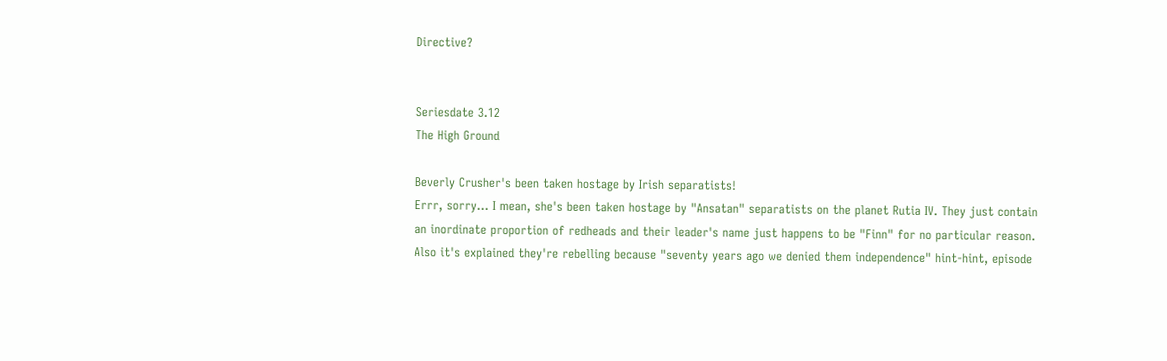Directive?


Seriesdate 3.12
The High Ground

Beverly Crusher's been taken hostage by Irish separatists!
Errr, sorry... I mean, she's been taken hostage by "Ansatan" separatists on the planet Rutia IV. They just contain an inordinate proportion of redheads and their leader's name just happens to be "Finn" for no particular reason. Also it's explained they're rebelling because "seventy years ago we denied them independence" hint-hint, episode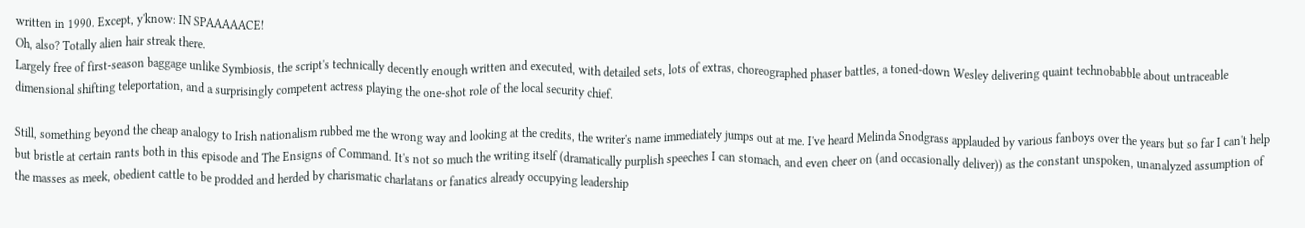written in 1990. Except, y'know: IN SPAAAAACE!
Oh, also? Totally alien hair streak there.
Largely free of first-season baggage unlike Symbiosis, the script's technically decently enough written and executed, with detailed sets, lots of extras, choreographed phaser battles, a toned-down Wesley delivering quaint technobabble about untraceable dimensional shifting teleportation, and a surprisingly competent actress playing the one-shot role of the local security chief.

Still, something beyond the cheap analogy to Irish nationalism rubbed me the wrong way and looking at the credits, the writer's name immediately jumps out at me. I've heard Melinda Snodgrass applauded by various fanboys over the years but so far I can't help but bristle at certain rants both in this episode and The Ensigns of Command. It's not so much the writing itself (dramatically purplish speeches I can stomach, and even cheer on (and occasionally deliver)) as the constant unspoken, unanalyzed assumption of the masses as meek, obedient cattle to be prodded and herded by charismatic charlatans or fanatics already occupying leadership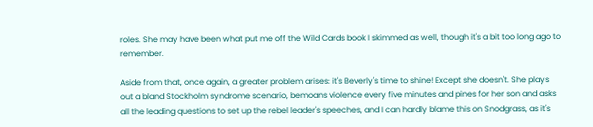roles. She may have been what put me off the Wild Cards book I skimmed as well, though it's a bit too long ago to remember.

Aside from that, once again, a greater problem arises: it's Beverly's time to shine! Except she doesn't. She plays out a bland Stockholm syndrome scenario, bemoans violence every five minutes and pines for her son and asks all the leading questions to set up the rebel leader's speeches, and I can hardly blame this on Snodgrass, as it's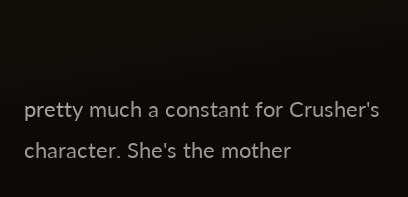pretty much a constant for Crusher's character. She's the mother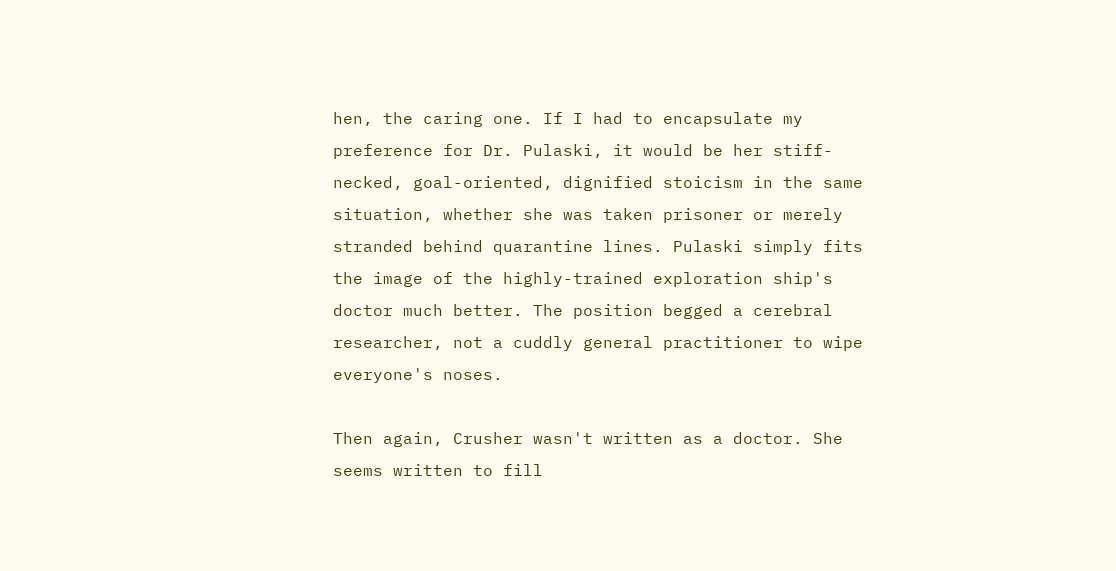hen, the caring one. If I had to encapsulate my preference for Dr. Pulaski, it would be her stiff-necked, goal-oriented, dignified stoicism in the same situation, whether she was taken prisoner or merely stranded behind quarantine lines. Pulaski simply fits the image of the highly-trained exploration ship's doctor much better. The position begged a cerebral researcher, not a cuddly general practitioner to wipe everyone's noses.

Then again, Crusher wasn't written as a doctor. She seems written to fill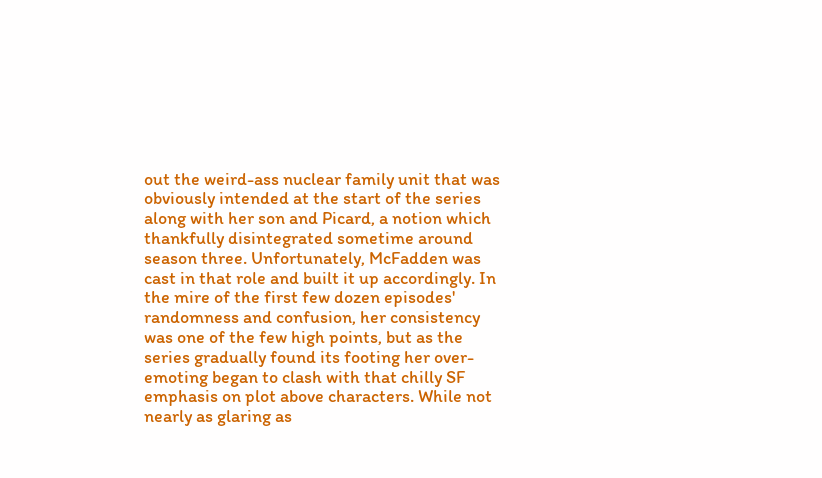out the weird-ass nuclear family unit that was obviously intended at the start of the series along with her son and Picard, a notion which thankfully disintegrated sometime around season three. Unfortunately, McFadden was cast in that role and built it up accordingly. In the mire of the first few dozen episodes' randomness and confusion, her consistency was one of the few high points, but as the series gradually found its footing her over-emoting began to clash with that chilly SF emphasis on plot above characters. While not nearly as glaring as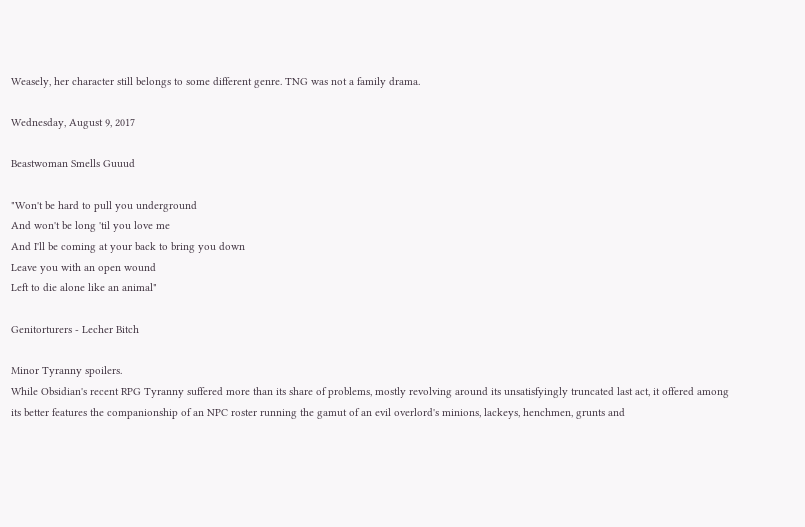Weasely, her character still belongs to some different genre. TNG was not a family drama.

Wednesday, August 9, 2017

Beastwoman Smells Guuud

"Won't be hard to pull you underground
And won't be long 'til you love me
And I'll be coming at your back to bring you down
Leave you with an open wound
Left to die alone like an animal"

Genitorturers - Lecher Bitch

Minor Tyranny spoilers.
While Obsidian's recent RPG Tyranny suffered more than its share of problems, mostly revolving around its unsatisfyingly truncated last act, it offered among its better features the companionship of an NPC roster running the gamut of an evil overlord's minions, lackeys, henchmen, grunts and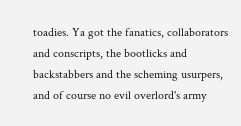toadies. Ya got the fanatics, collaborators and conscripts, the bootlicks and backstabbers and the scheming usurpers, and of course no evil overlord's army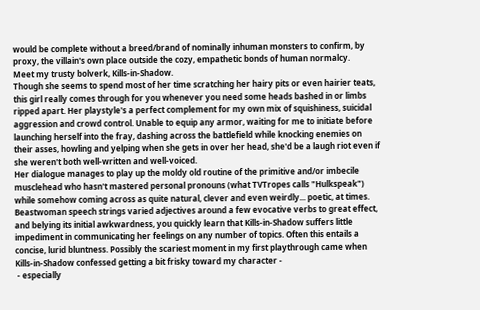would be complete without a breed/brand of nominally inhuman monsters to confirm, by proxy, the villain's own place outside the cozy, empathetic bonds of human normalcy.
Meet my trusty bolverk, Kills-in-Shadow.
Though she seems to spend most of her time scratching her hairy pits or even hairier teats, this girl really comes through for you whenever you need some heads bashed in or limbs ripped apart. Her playstyle's a perfect complement for my own mix of squishiness, suicidal aggression and crowd control. Unable to equip any armor, waiting for me to initiate before launching herself into the fray, dashing across the battlefield while knocking enemies on their asses, howling and yelping when she gets in over her head, she'd be a laugh riot even if she weren't both well-written and well-voiced.
Her dialogue manages to play up the moldy old routine of the primitive and/or imbecile musclehead who hasn't mastered personal pronouns (what TVTropes calls "Hulkspeak") while somehow coming across as quite natural, clever and even weirdly... poetic, at times. Beastwoman speech strings varied adjectives around a few evocative verbs to great effect, and belying its initial awkwardness, you quickly learn that Kills-in-Shadow suffers little impediment in communicating her feelings on any number of topics. Often this entails a concise, lurid bluntness. Possibly the scariest moment in my first playthrough came when Kills-in-Shadow confessed getting a bit frisky toward my character -
 - especially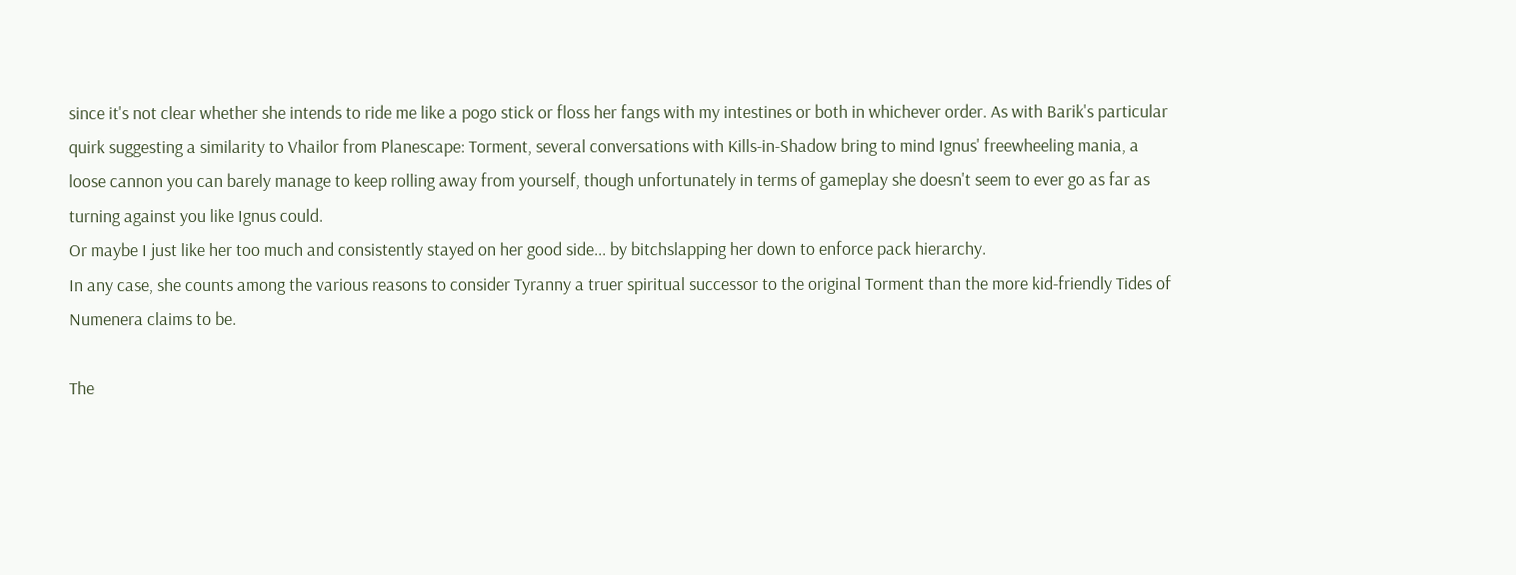since it's not clear whether she intends to ride me like a pogo stick or floss her fangs with my intestines or both in whichever order. As with Barik's particular quirk suggesting a similarity to Vhailor from Planescape: Torment, several conversations with Kills-in-Shadow bring to mind Ignus' freewheeling mania, a loose cannon you can barely manage to keep rolling away from yourself, though unfortunately in terms of gameplay she doesn't seem to ever go as far as turning against you like Ignus could.
Or maybe I just like her too much and consistently stayed on her good side... by bitchslapping her down to enforce pack hierarchy.
In any case, she counts among the various reasons to consider Tyranny a truer spiritual successor to the original Torment than the more kid-friendly Tides of Numenera claims to be.

The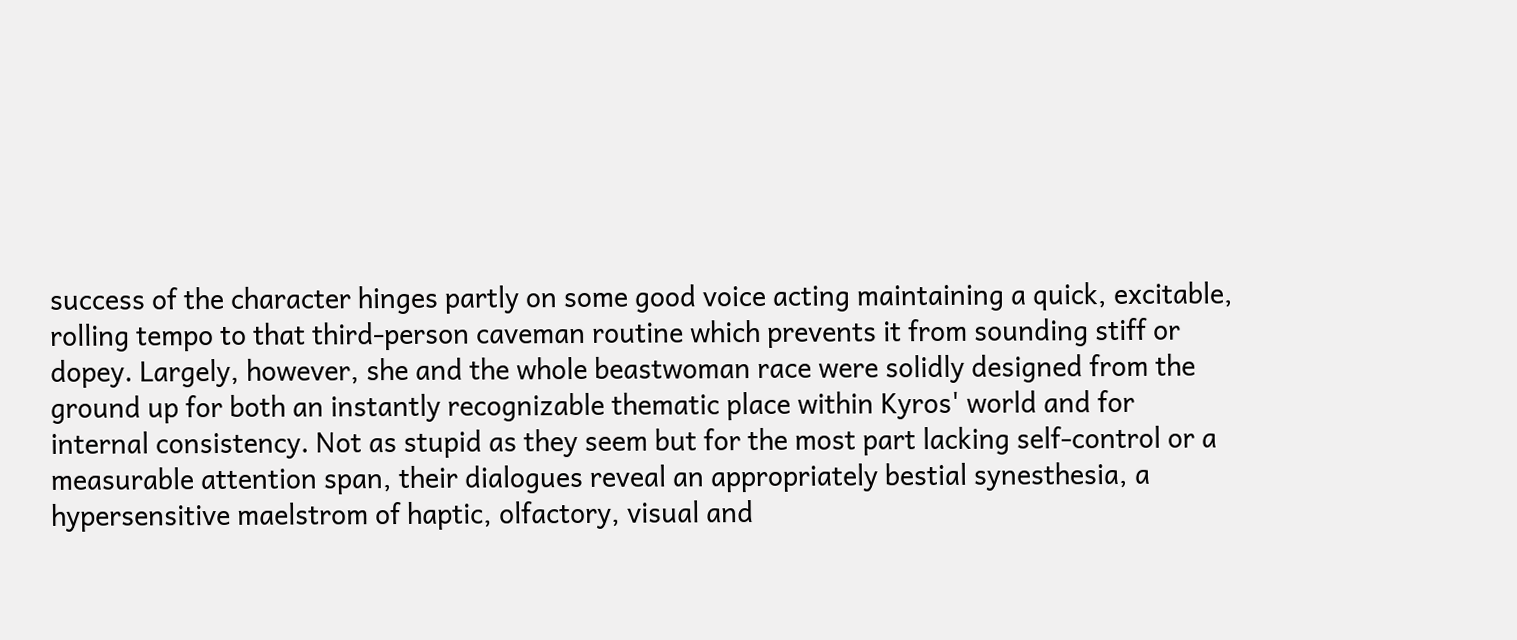success of the character hinges partly on some good voice acting maintaining a quick, excitable, rolling tempo to that third-person caveman routine which prevents it from sounding stiff or dopey. Largely, however, she and the whole beastwoman race were solidly designed from the ground up for both an instantly recognizable thematic place within Kyros' world and for internal consistency. Not as stupid as they seem but for the most part lacking self-control or a measurable attention span, their dialogues reveal an appropriately bestial synesthesia, a hypersensitive maelstrom of haptic, olfactory, visual and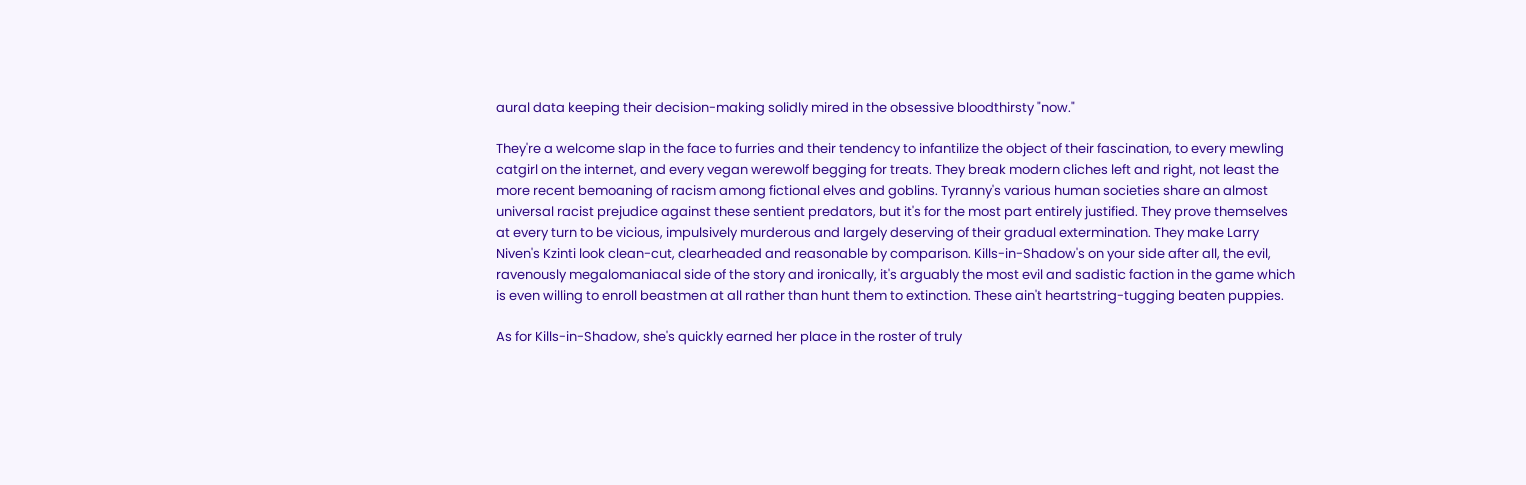aural data keeping their decision-making solidly mired in the obsessive bloodthirsty "now."

They're a welcome slap in the face to furries and their tendency to infantilize the object of their fascination, to every mewling catgirl on the internet, and every vegan werewolf begging for treats. They break modern cliches left and right, not least the more recent bemoaning of racism among fictional elves and goblins. Tyranny's various human societies share an almost universal racist prejudice against these sentient predators, but it's for the most part entirely justified. They prove themselves at every turn to be vicious, impulsively murderous and largely deserving of their gradual extermination. They make Larry Niven's Kzinti look clean-cut, clearheaded and reasonable by comparison. Kills-in-Shadow's on your side after all, the evil, ravenously megalomaniacal side of the story and ironically, it's arguably the most evil and sadistic faction in the game which is even willing to enroll beastmen at all rather than hunt them to extinction. These ain't heartstring-tugging beaten puppies.

As for Kills-in-Shadow, she's quickly earned her place in the roster of truly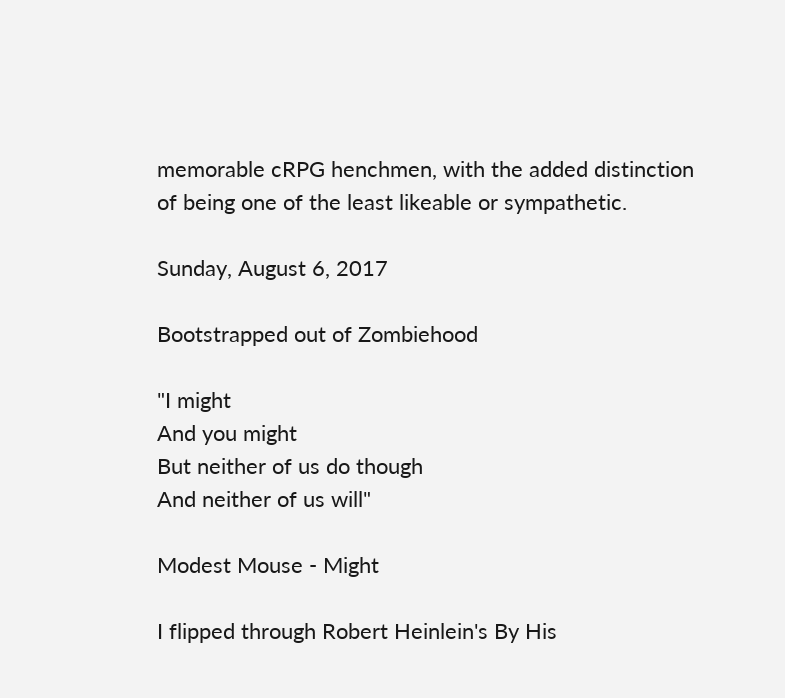memorable cRPG henchmen, with the added distinction of being one of the least likeable or sympathetic.

Sunday, August 6, 2017

Bootstrapped out of Zombiehood

"I might
And you might
But neither of us do though
And neither of us will"

Modest Mouse - Might

I flipped through Robert Heinlein's By His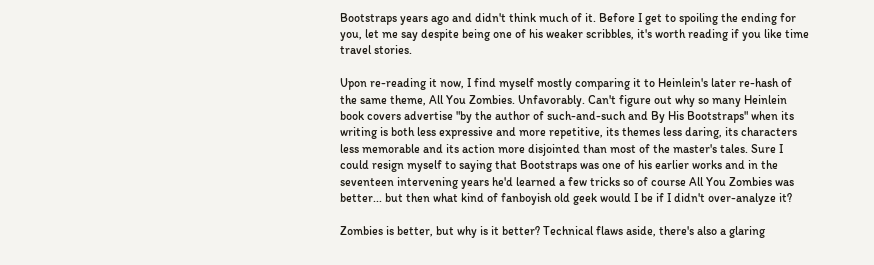Bootstraps years ago and didn't think much of it. Before I get to spoiling the ending for you, let me say despite being one of his weaker scribbles, it's worth reading if you like time travel stories.

Upon re-reading it now, I find myself mostly comparing it to Heinlein's later re-hash of the same theme, All You Zombies. Unfavorably. Can't figure out why so many Heinlein book covers advertise "by the author of such-and-such and By His Bootstraps" when its writing is both less expressive and more repetitive, its themes less daring, its characters less memorable and its action more disjointed than most of the master's tales. Sure I could resign myself to saying that Bootstraps was one of his earlier works and in the seventeen intervening years he'd learned a few tricks so of course All You Zombies was better... but then what kind of fanboyish old geek would I be if I didn't over-analyze it?

Zombies is better, but why is it better? Technical flaws aside, there's also a glaring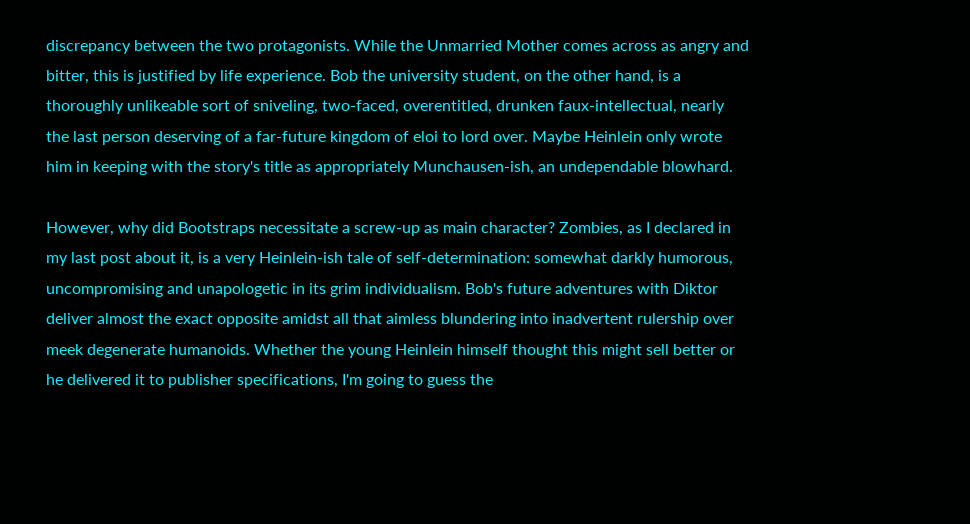discrepancy between the two protagonists. While the Unmarried Mother comes across as angry and bitter, this is justified by life experience. Bob the university student, on the other hand, is a thoroughly unlikeable sort of sniveling, two-faced, overentitled, drunken faux-intellectual, nearly the last person deserving of a far-future kingdom of eloi to lord over. Maybe Heinlein only wrote him in keeping with the story's title as appropriately Munchausen-ish, an undependable blowhard.

However, why did Bootstraps necessitate a screw-up as main character? Zombies, as I declared in my last post about it, is a very Heinlein-ish tale of self-determination: somewhat darkly humorous, uncompromising and unapologetic in its grim individualism. Bob's future adventures with Diktor deliver almost the exact opposite amidst all that aimless blundering into inadvertent rulership over meek degenerate humanoids. Whether the young Heinlein himself thought this might sell better or he delivered it to publisher specifications, I'm going to guess the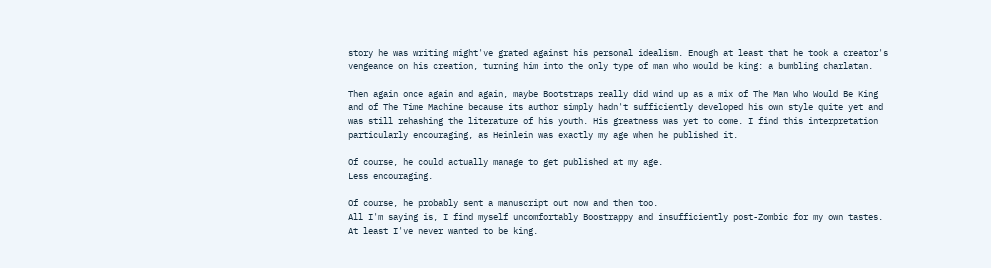story he was writing might've grated against his personal idealism. Enough at least that he took a creator's vengeance on his creation, turning him into the only type of man who would be king: a bumbling charlatan.

Then again once again and again, maybe Bootstraps really did wind up as a mix of The Man Who Would Be King and of The Time Machine because its author simply hadn't sufficiently developed his own style quite yet and was still rehashing the literature of his youth. His greatness was yet to come. I find this interpretation particularly encouraging, as Heinlein was exactly my age when he published it.

Of course, he could actually manage to get published at my age.
Less encouraging.

Of course, he probably sent a manuscript out now and then too.
All I'm saying is, I find myself uncomfortably Boostrappy and insufficiently post-Zombic for my own tastes.
At least I've never wanted to be king.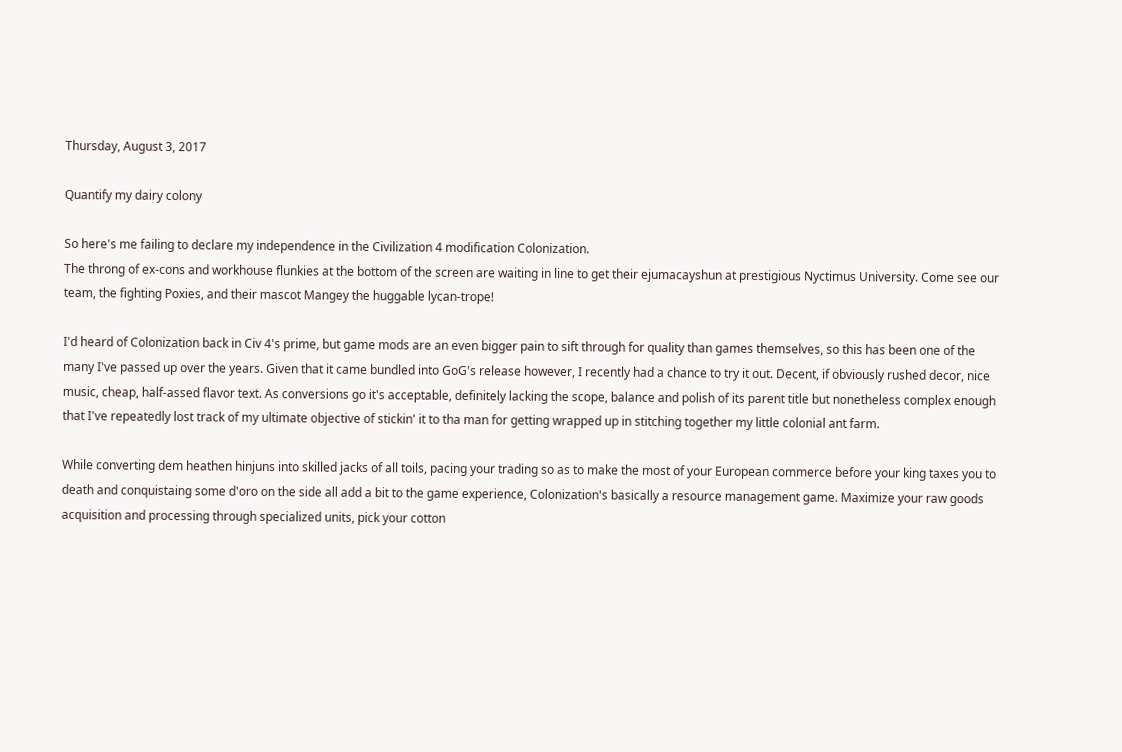Thursday, August 3, 2017

Quantify my dairy colony

So here's me failing to declare my independence in the Civilization 4 modification Colonization.
The throng of ex-cons and workhouse flunkies at the bottom of the screen are waiting in line to get their ejumacayshun at prestigious Nyctimus University. Come see our team, the fighting Poxies, and their mascot Mangey the huggable lycan-trope!

I'd heard of Colonization back in Civ 4's prime, but game mods are an even bigger pain to sift through for quality than games themselves, so this has been one of the many I've passed up over the years. Given that it came bundled into GoG's release however, I recently had a chance to try it out. Decent, if obviously rushed decor, nice music, cheap, half-assed flavor text. As conversions go it's acceptable, definitely lacking the scope, balance and polish of its parent title but nonetheless complex enough that I've repeatedly lost track of my ultimate objective of stickin' it to tha man for getting wrapped up in stitching together my little colonial ant farm.

While converting dem heathen hinjuns into skilled jacks of all toils, pacing your trading so as to make the most of your European commerce before your king taxes you to death and conquistaing some d'oro on the side all add a bit to the game experience, Colonization's basically a resource management game. Maximize your raw goods acquisition and processing through specialized units, pick your cotton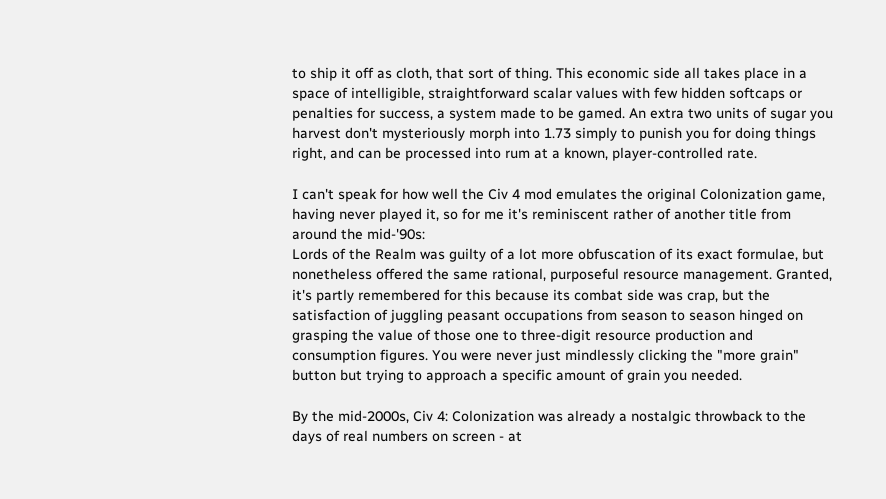to ship it off as cloth, that sort of thing. This economic side all takes place in a space of intelligible, straightforward scalar values with few hidden softcaps or penalties for success, a system made to be gamed. An extra two units of sugar you harvest don't mysteriously morph into 1.73 simply to punish you for doing things right, and can be processed into rum at a known, player-controlled rate.

I can't speak for how well the Civ 4 mod emulates the original Colonization game, having never played it, so for me it's reminiscent rather of another title from around the mid-'90s:
Lords of the Realm was guilty of a lot more obfuscation of its exact formulae, but nonetheless offered the same rational, purposeful resource management. Granted, it's partly remembered for this because its combat side was crap, but the satisfaction of juggling peasant occupations from season to season hinged on grasping the value of those one to three-digit resource production and consumption figures. You were never just mindlessly clicking the "more grain" button but trying to approach a specific amount of grain you needed.

By the mid-2000s, Civ 4: Colonization was already a nostalgic throwback to the days of real numbers on screen - at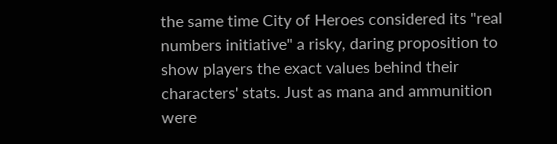the same time City of Heroes considered its "real numbers initiative" a risky, daring proposition to show players the exact values behind their characters' stats. Just as mana and ammunition were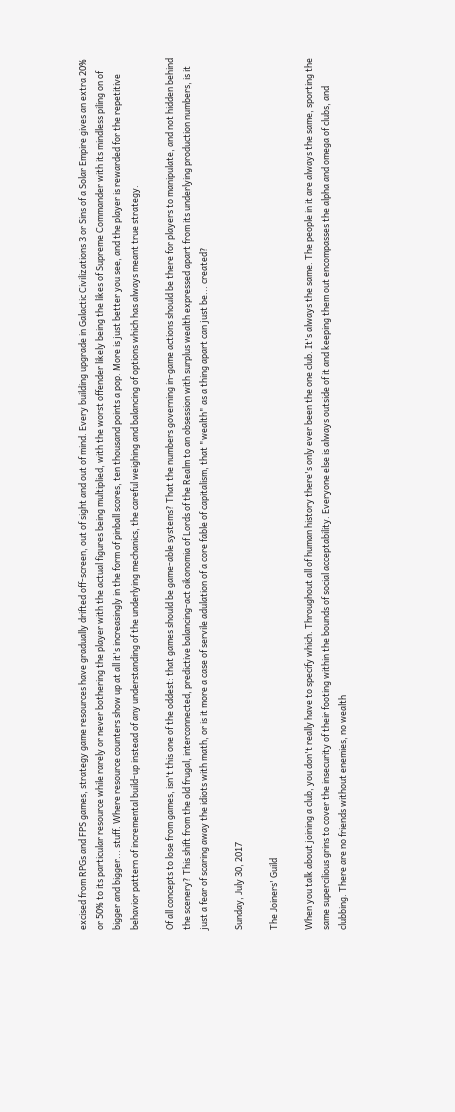excised from RPGs and FPS games, strategy game resources have gradually drifted off-screen, out of sight and out of mind. Every building upgrade in Galactic Civilizations 3 or Sins of a Solar Empire gives an extra 20% or 50% to its particular resource while rarely or never bothering the player with the actual figures being multiplied, with the worst offender likely being the likes of Supreme Commander with its mindless piling on of bigger and bigger... stuff. Where resource counters show up at all it's increasingly in the form of pinball scores, ten thousand points a pop. More is just better you see, and the player is rewarded for the repetitive behavior pattern of incremental build-up instead of any understanding of the underlying mechanics, the careful weighing and balancing of options which has always meant true strategy.

Of all concepts to lose from games, isn't this one of the oddest: that games should be game-able systems? That the numbers governing in-game actions should be there for players to manipulate, and not hidden behind the scenery? This shift from the old frugal, interconnected, predictive balancing-act oikonomia of Lords of the Realm to an obsession with surplus wealth expressed apart from its underlying production numbers, is it just a fear of scaring away the idiots with math, or is it more a case of servile adulation of a core fable of capitalism, that "wealth" as a thing apart can just be... created?

Sunday, July 30, 2017

The Joiners' Guild

When you talk about joining a club, you don't really have to specify which. Throughout all of human history there's only ever been the one club. It's always the same. The people in it are always the same, sporting the same supercilious grins to cover the insecurity of their footing within the bounds of social acceptability. Everyone else is always outside of it and keeping them out encompasses the alpha and omega of clubs, and clubbing. There are no friends without enemies, no wealth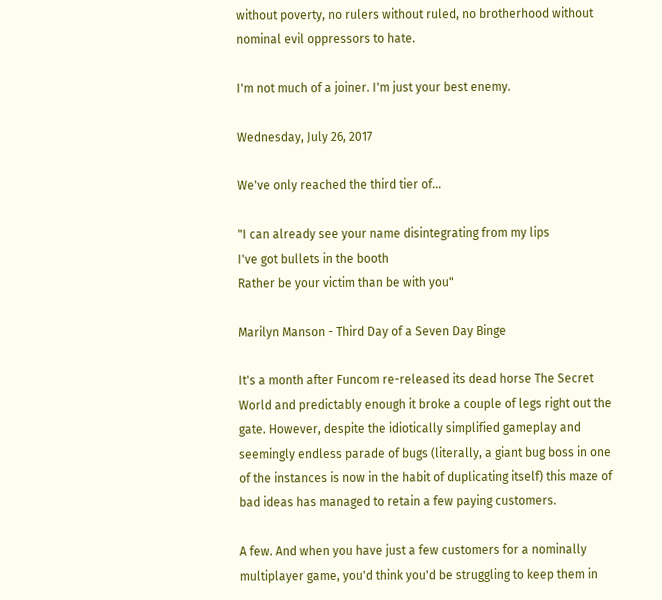without poverty, no rulers without ruled, no brotherhood without nominal evil oppressors to hate.

I'm not much of a joiner. I'm just your best enemy.

Wednesday, July 26, 2017

We've only reached the third tier of...

"I can already see your name disintegrating from my lips
I've got bullets in the booth
Rather be your victim than be with you"

Marilyn Manson - Third Day of a Seven Day Binge

It's a month after Funcom re-released its dead horse The Secret World and predictably enough it broke a couple of legs right out the gate. However, despite the idiotically simplified gameplay and seemingly endless parade of bugs (literally, a giant bug boss in one of the instances is now in the habit of duplicating itself) this maze of bad ideas has managed to retain a few paying customers.

A few. And when you have just a few customers for a nominally multiplayer game, you'd think you'd be struggling to keep them in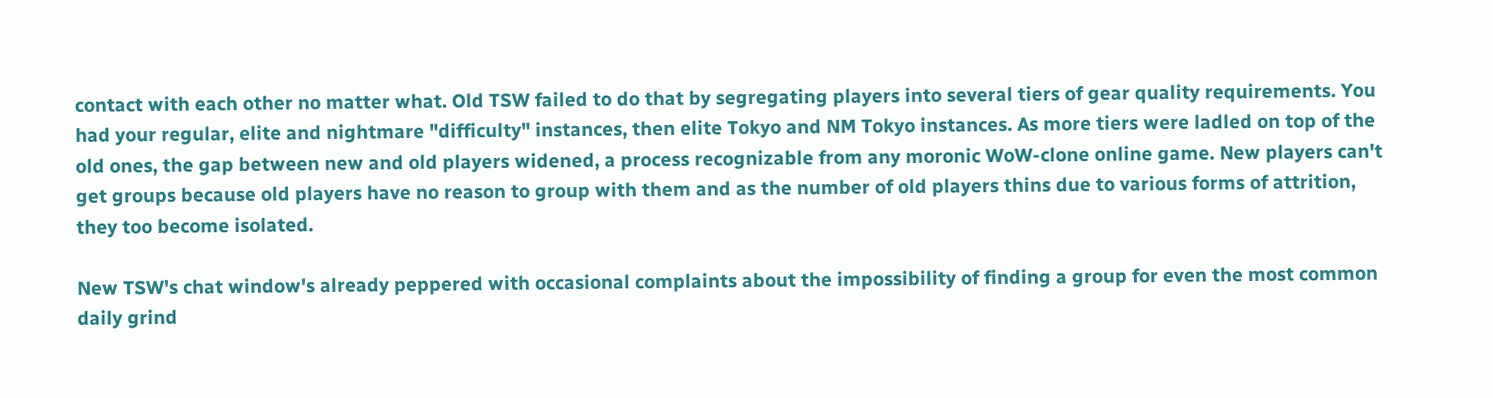contact with each other no matter what. Old TSW failed to do that by segregating players into several tiers of gear quality requirements. You had your regular, elite and nightmare "difficulty" instances, then elite Tokyo and NM Tokyo instances. As more tiers were ladled on top of the old ones, the gap between new and old players widened, a process recognizable from any moronic WoW-clone online game. New players can't get groups because old players have no reason to group with them and as the number of old players thins due to various forms of attrition, they too become isolated.

New TSW's chat window's already peppered with occasional complaints about the impossibility of finding a group for even the most common daily grind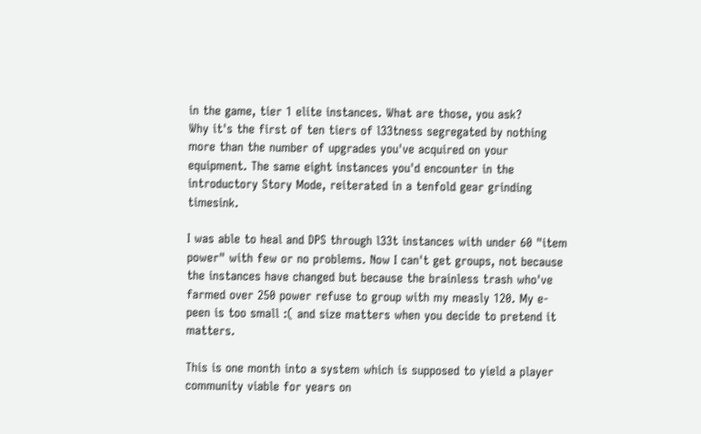in the game, tier 1 elite instances. What are those, you ask?
Why it's the first of ten tiers of l33tness segregated by nothing more than the number of upgrades you've acquired on your equipment. The same eight instances you'd encounter in the introductory Story Mode, reiterated in a tenfold gear grinding timesink.

I was able to heal and DPS through l33t instances with under 60 "item power" with few or no problems. Now I can't get groups, not because the instances have changed but because the brainless trash who've farmed over 250 power refuse to group with my measly 120. My e-peen is too small :( and size matters when you decide to pretend it matters.

This is one month into a system which is supposed to yield a player community viable for years on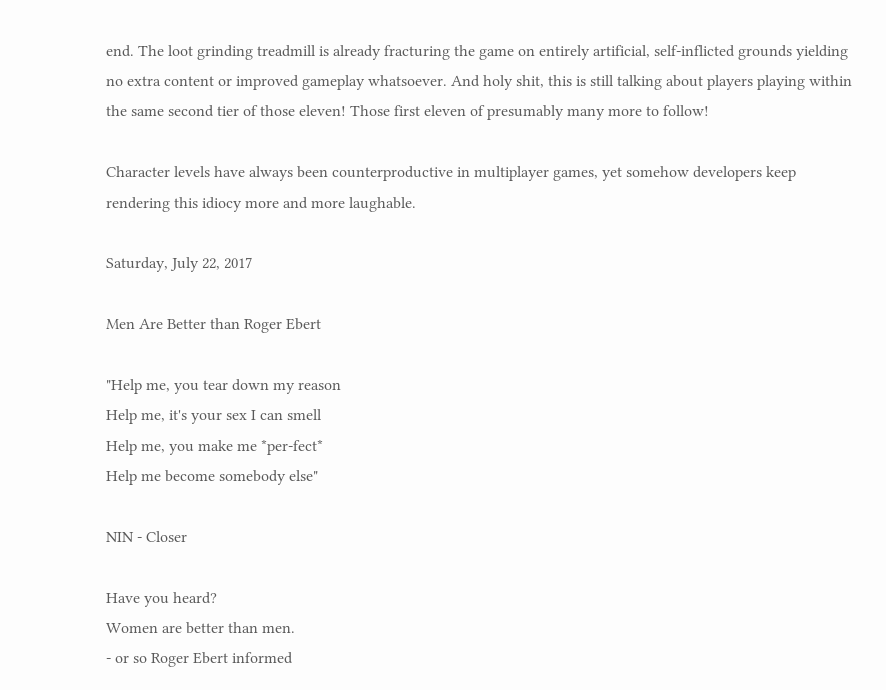end. The loot grinding treadmill is already fracturing the game on entirely artificial, self-inflicted grounds yielding no extra content or improved gameplay whatsoever. And holy shit, this is still talking about players playing within the same second tier of those eleven! Those first eleven of presumably many more to follow!

Character levels have always been counterproductive in multiplayer games, yet somehow developers keep rendering this idiocy more and more laughable.

Saturday, July 22, 2017

Men Are Better than Roger Ebert

"Help me, you tear down my reason
Help me, it's your sex I can smell
Help me, you make me *per-fect*
Help me become somebody else"

NIN - Closer

Have you heard?
Women are better than men.
- or so Roger Ebert informed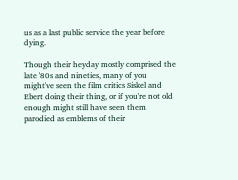us as a last public service the year before dying.

Though their heyday mostly comprised the late '80s and nineties, many of you might've seen the film critics Siskel and Ebert doing their thing, or if you're not old enough might still have seen them parodied as emblems of their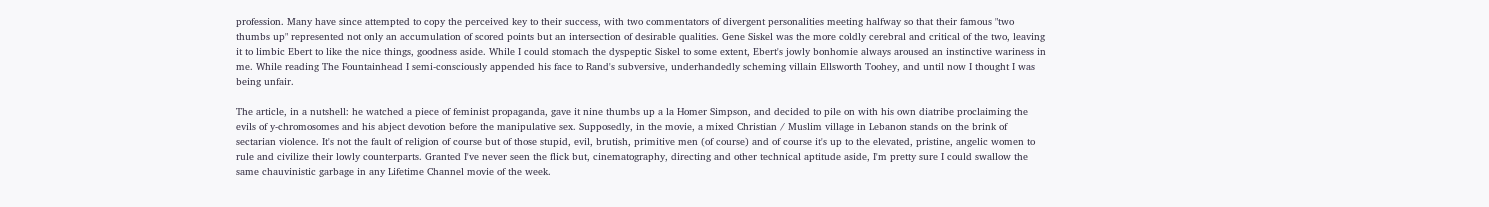profession. Many have since attempted to copy the perceived key to their success, with two commentators of divergent personalities meeting halfway so that their famous "two thumbs up" represented not only an accumulation of scored points but an intersection of desirable qualities. Gene Siskel was the more coldly cerebral and critical of the two, leaving it to limbic Ebert to like the nice things, goodness aside. While I could stomach the dyspeptic Siskel to some extent, Ebert's jowly bonhomie always aroused an instinctive wariness in me. While reading The Fountainhead I semi-consciously appended his face to Rand's subversive, underhandedly scheming villain Ellsworth Toohey, and until now I thought I was being unfair.

The article, in a nutshell: he watched a piece of feminist propaganda, gave it nine thumbs up a la Homer Simpson, and decided to pile on with his own diatribe proclaiming the evils of y-chromosomes and his abject devotion before the manipulative sex. Supposedly, in the movie, a mixed Christian / Muslim village in Lebanon stands on the brink of sectarian violence. It's not the fault of religion of course but of those stupid, evil, brutish, primitive men (of course) and of course it's up to the elevated, pristine, angelic women to rule and civilize their lowly counterparts. Granted I've never seen the flick but, cinematography, directing and other technical aptitude aside, I'm pretty sure I could swallow the same chauvinistic garbage in any Lifetime Channel movie of the week.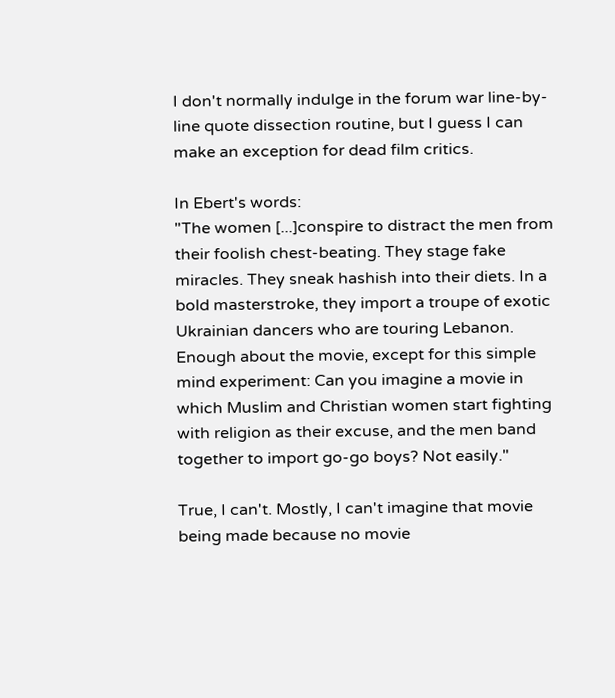I don't normally indulge in the forum war line-by-line quote dissection routine, but I guess I can make an exception for dead film critics.

In Ebert's words:
"The women [...]conspire to distract the men from their foolish chest-beating. They stage fake miracles. They sneak hashish into their diets. In a bold masterstroke, they import a troupe of exotic Ukrainian dancers who are touring Lebanon.
Enough about the movie, except for this simple mind experiment: Can you imagine a movie in which Muslim and Christian women start fighting with religion as their excuse, and the men band together to import go-go boys? Not easily."

True, I can't. Mostly, I can't imagine that movie being made because no movie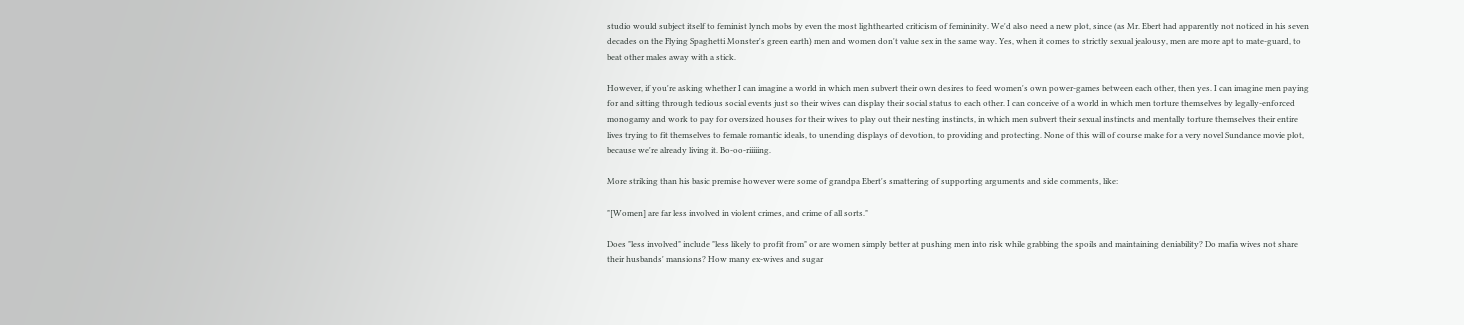studio would subject itself to feminist lynch mobs by even the most lighthearted criticism of femininity. We'd also need a new plot, since (as Mr. Ebert had apparently not noticed in his seven decades on the Flying Spaghetti Monster's green earth) men and women don't value sex in the same way. Yes, when it comes to strictly sexual jealousy, men are more apt to mate-guard, to beat other males away with a stick.

However, if you're asking whether I can imagine a world in which men subvert their own desires to feed women's own power-games between each other, then yes. I can imagine men paying for and sitting through tedious social events just so their wives can display their social status to each other. I can conceive of a world in which men torture themselves by legally-enforced monogamy and work to pay for oversized houses for their wives to play out their nesting instincts, in which men subvert their sexual instincts and mentally torture themselves their entire lives trying to fit themselves to female romantic ideals, to unending displays of devotion, to providing and protecting. None of this will of course make for a very novel Sundance movie plot, because we're already living it. Bo-oo-riiiiing.

More striking than his basic premise however were some of grandpa Ebert's smattering of supporting arguments and side comments, like:

"[Women] are far less involved in violent crimes, and crime of all sorts."

Does "less involved" include "less likely to profit from" or are women simply better at pushing men into risk while grabbing the spoils and maintaining deniability? Do mafia wives not share their husbands' mansions? How many ex-wives and sugar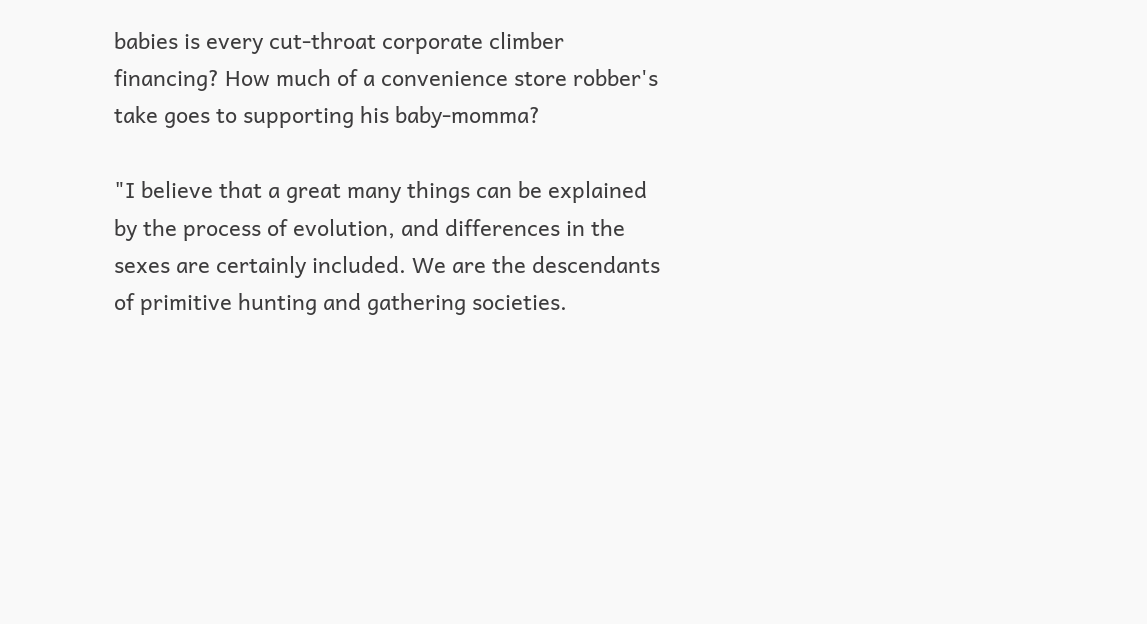babies is every cut-throat corporate climber financing? How much of a convenience store robber's take goes to supporting his baby-momma?

"I believe that a great many things can be explained by the process of evolution, and differences in the sexes are certainly included. We are the descendants of primitive hunting and gathering societies.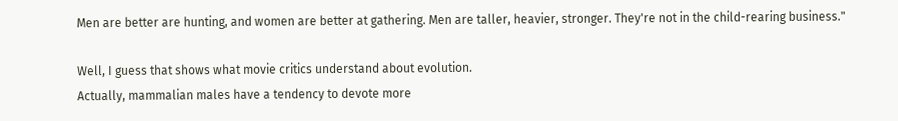Men are better are hunting, and women are better at gathering. Men are taller, heavier, stronger. They're not in the child-rearing business."

Well, I guess that shows what movie critics understand about evolution.
Actually, mammalian males have a tendency to devote more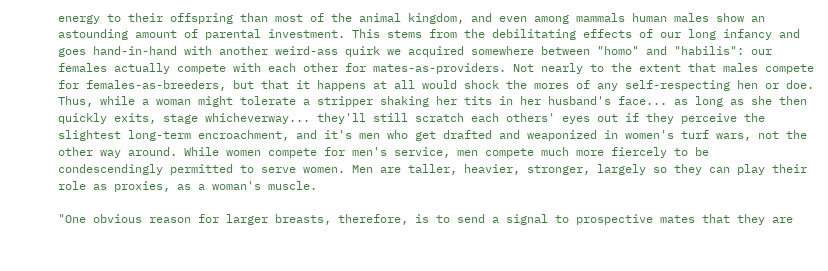energy to their offspring than most of the animal kingdom, and even among mammals human males show an astounding amount of parental investment. This stems from the debilitating effects of our long infancy and goes hand-in-hand with another weird-ass quirk we acquired somewhere between "homo" and "habilis": our females actually compete with each other for mates-as-providers. Not nearly to the extent that males compete for females-as-breeders, but that it happens at all would shock the mores of any self-respecting hen or doe. Thus, while a woman might tolerate a stripper shaking her tits in her husband's face... as long as she then quickly exits, stage whicheverway... they'll still scratch each others' eyes out if they perceive the slightest long-term encroachment, and it's men who get drafted and weaponized in women's turf wars, not the other way around. While women compete for men's service, men compete much more fiercely to be condescendingly permitted to serve women. Men are taller, heavier, stronger, largely so they can play their role as proxies, as a woman's muscle.

"One obvious reason for larger breasts, therefore, is to send a signal to prospective mates that they are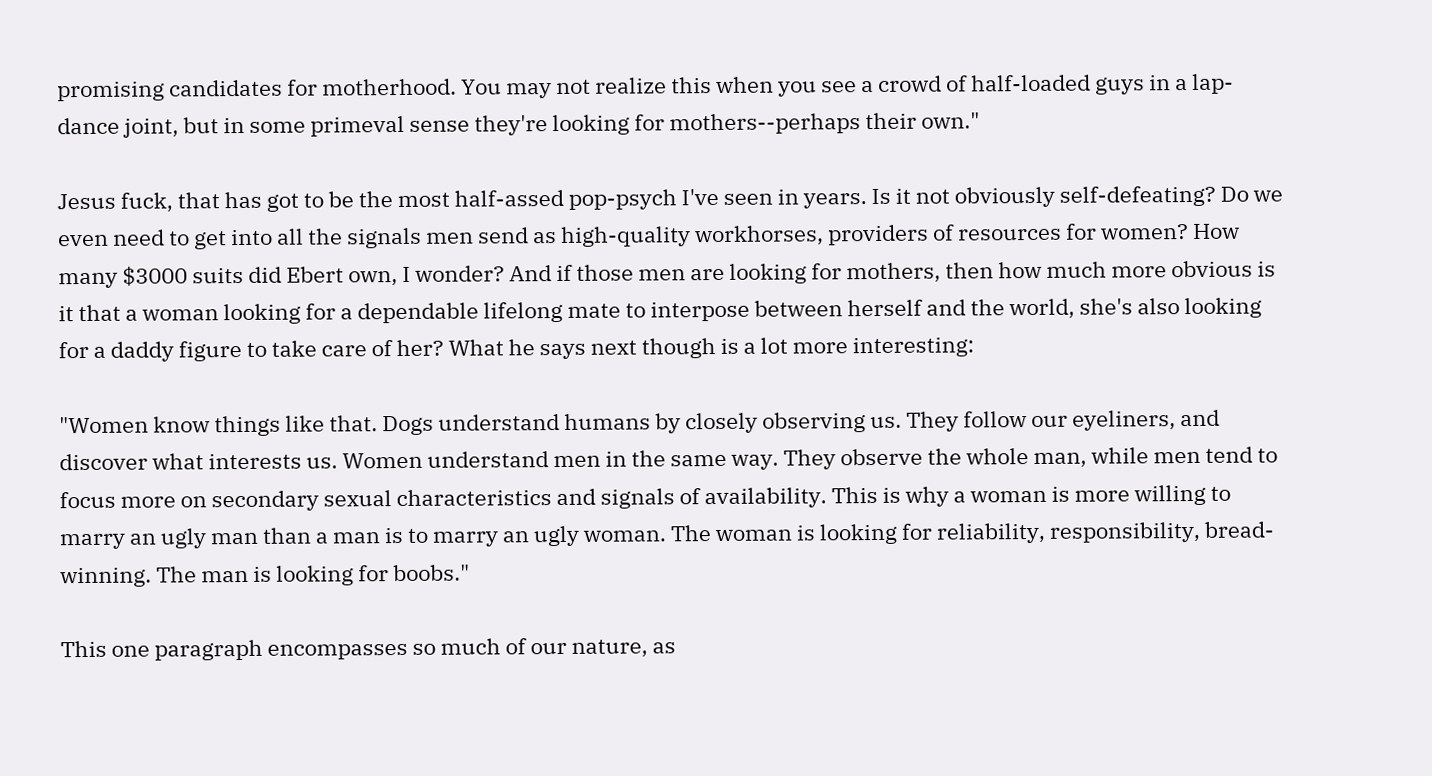promising candidates for motherhood. You may not realize this when you see a crowd of half-loaded guys in a lap-dance joint, but in some primeval sense they're looking for mothers--perhaps their own."

Jesus fuck, that has got to be the most half-assed pop-psych I've seen in years. Is it not obviously self-defeating? Do we even need to get into all the signals men send as high-quality workhorses, providers of resources for women? How many $3000 suits did Ebert own, I wonder? And if those men are looking for mothers, then how much more obvious is it that a woman looking for a dependable lifelong mate to interpose between herself and the world, she's also looking for a daddy figure to take care of her? What he says next though is a lot more interesting:

"Women know things like that. Dogs understand humans by closely observing us. They follow our eyeliners, and discover what interests us. Women understand men in the same way. They observe the whole man, while men tend to focus more on secondary sexual characteristics and signals of availability. This is why a woman is more willing to marry an ugly man than a man is to marry an ugly woman. The woman is looking for reliability, responsibility, bread-winning. The man is looking for boobs."

This one paragraph encompasses so much of our nature, as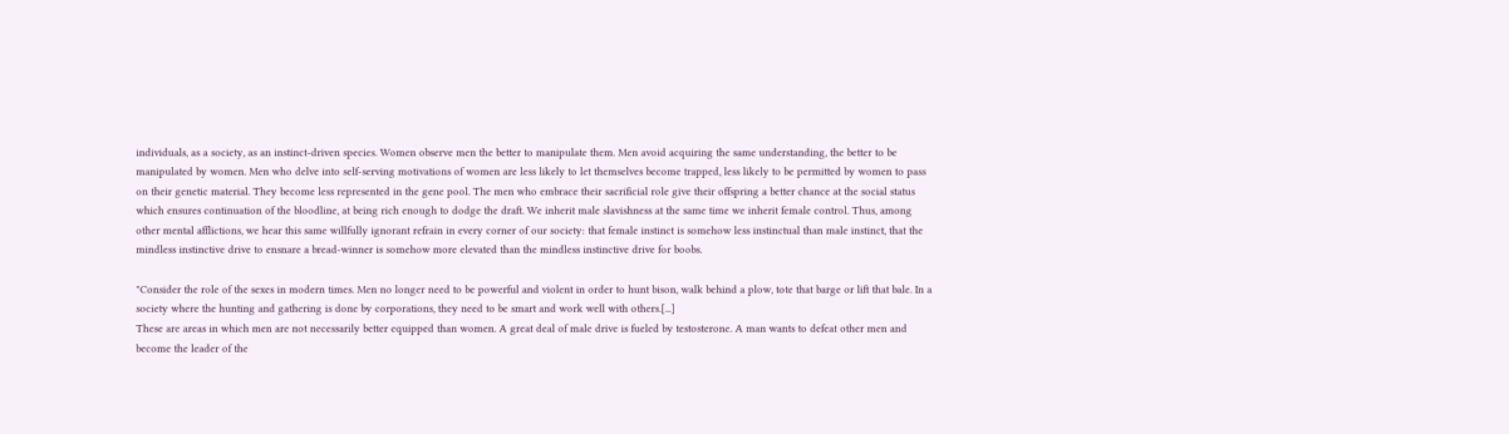individuals, as a society, as an instinct-driven species. Women observe men the better to manipulate them. Men avoid acquiring the same understanding, the better to be manipulated by women. Men who delve into self-serving motivations of women are less likely to let themselves become trapped, less likely to be permitted by women to pass on their genetic material. They become less represented in the gene pool. The men who embrace their sacrificial role give their offspring a better chance at the social status which ensures continuation of the bloodline, at being rich enough to dodge the draft. We inherit male slavishness at the same time we inherit female control. Thus, among other mental afflictions, we hear this same willfully ignorant refrain in every corner of our society: that female instinct is somehow less instinctual than male instinct, that the mindless instinctive drive to ensnare a bread-winner is somehow more elevated than the mindless instinctive drive for boobs.

"Consider the role of the sexes in modern times. Men no longer need to be powerful and violent in order to hunt bison, walk behind a plow, tote that barge or lift that bale. In a society where the hunting and gathering is done by corporations, they need to be smart and work well with others.[...]
These are areas in which men are not necessarily better equipped than women. A great deal of male drive is fueled by testosterone. A man wants to defeat other men and become the leader of the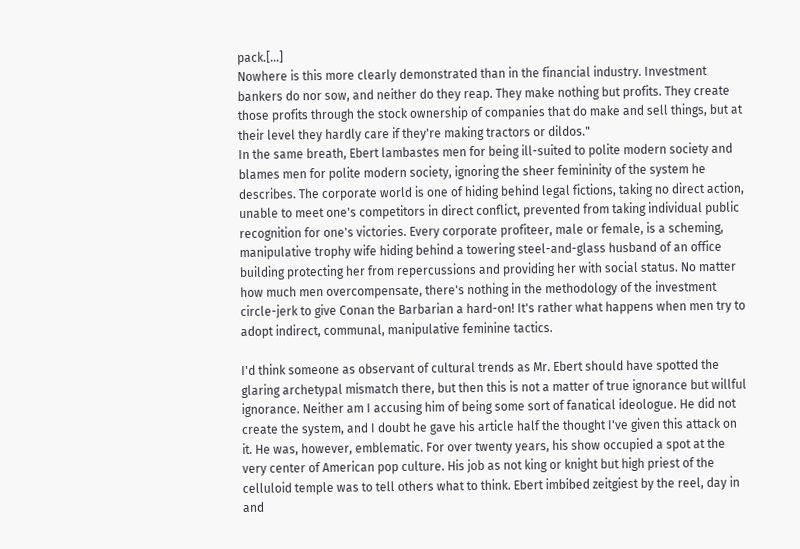pack.[...]
Nowhere is this more clearly demonstrated than in the financial industry. Investment bankers do nor sow, and neither do they reap. They make nothing but profits. They create those profits through the stock ownership of companies that do make and sell things, but at their level they hardly care if they're making tractors or dildos."
In the same breath, Ebert lambastes men for being ill-suited to polite modern society and blames men for polite modern society, ignoring the sheer femininity of the system he describes. The corporate world is one of hiding behind legal fictions, taking no direct action, unable to meet one's competitors in direct conflict, prevented from taking individual public recognition for one's victories. Every corporate profiteer, male or female, is a scheming, manipulative trophy wife hiding behind a towering steel-and-glass husband of an office building protecting her from repercussions and providing her with social status. No matter how much men overcompensate, there's nothing in the methodology of the investment circle-jerk to give Conan the Barbarian a hard-on! It's rather what happens when men try to adopt indirect, communal, manipulative feminine tactics.

I'd think someone as observant of cultural trends as Mr. Ebert should have spotted the glaring archetypal mismatch there, but then this is not a matter of true ignorance but willful ignorance. Neither am I accusing him of being some sort of fanatical ideologue. He did not create the system, and I doubt he gave his article half the thought I've given this attack on it. He was, however, emblematic. For over twenty years, his show occupied a spot at the very center of American pop culture. His job as not king or knight but high priest of the celluloid temple was to tell others what to think. Ebert imbibed zeitgiest by the reel, day in and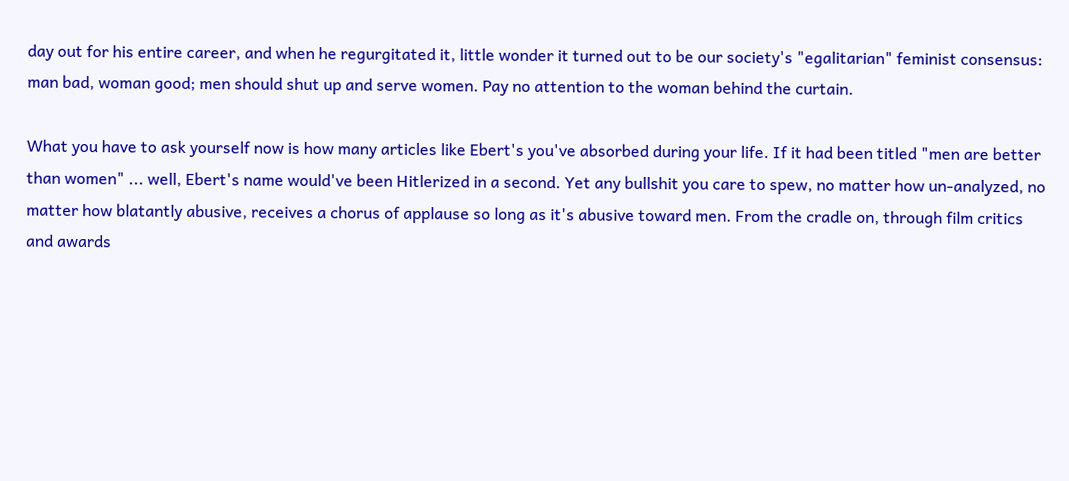day out for his entire career, and when he regurgitated it, little wonder it turned out to be our society's "egalitarian" feminist consensus: man bad, woman good; men should shut up and serve women. Pay no attention to the woman behind the curtain.

What you have to ask yourself now is how many articles like Ebert's you've absorbed during your life. If it had been titled "men are better than women" ... well, Ebert's name would've been Hitlerized in a second. Yet any bullshit you care to spew, no matter how un-analyzed, no matter how blatantly abusive, receives a chorus of applause so long as it's abusive toward men. From the cradle on, through film critics and awards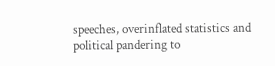speeches, overinflated statistics and political pandering to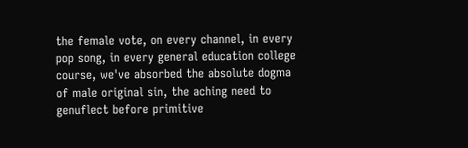the female vote, on every channel, in every pop song, in every general education college course, we've absorbed the absolute dogma of male original sin, the aching need to genuflect before primitive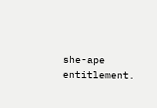she-ape entitlement.